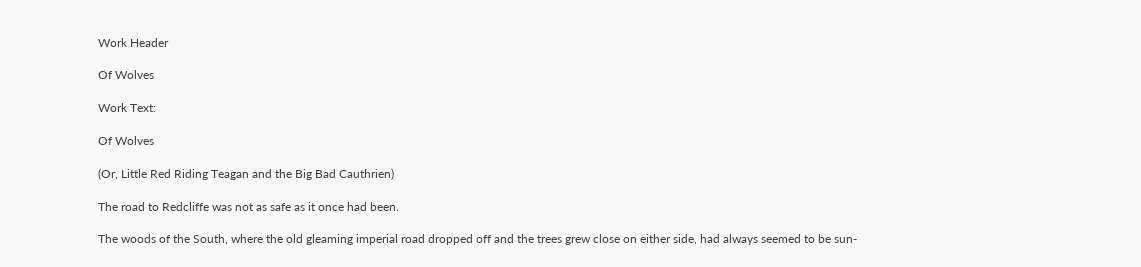Work Header

Of Wolves

Work Text:

Of Wolves

(Or, Little Red Riding Teagan and the Big Bad Cauthrien)

The road to Redcliffe was not as safe as it once had been.

The woods of the South, where the old gleaming imperial road dropped off and the trees grew close on either side, had always seemed to be sun-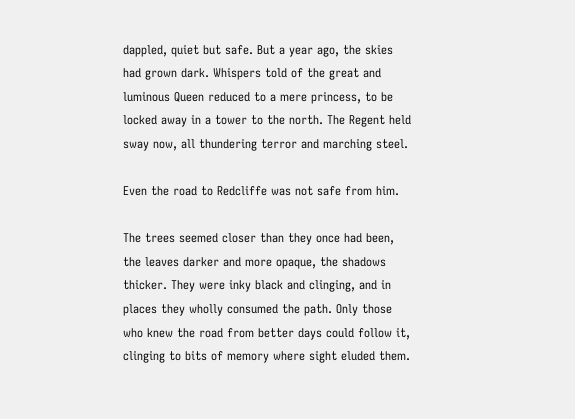dappled, quiet but safe. But a year ago, the skies had grown dark. Whispers told of the great and luminous Queen reduced to a mere princess, to be locked away in a tower to the north. The Regent held sway now, all thundering terror and marching steel.

Even the road to Redcliffe was not safe from him.

The trees seemed closer than they once had been, the leaves darker and more opaque, the shadows thicker. They were inky black and clinging, and in places they wholly consumed the path. Only those who knew the road from better days could follow it, clinging to bits of memory where sight eluded them.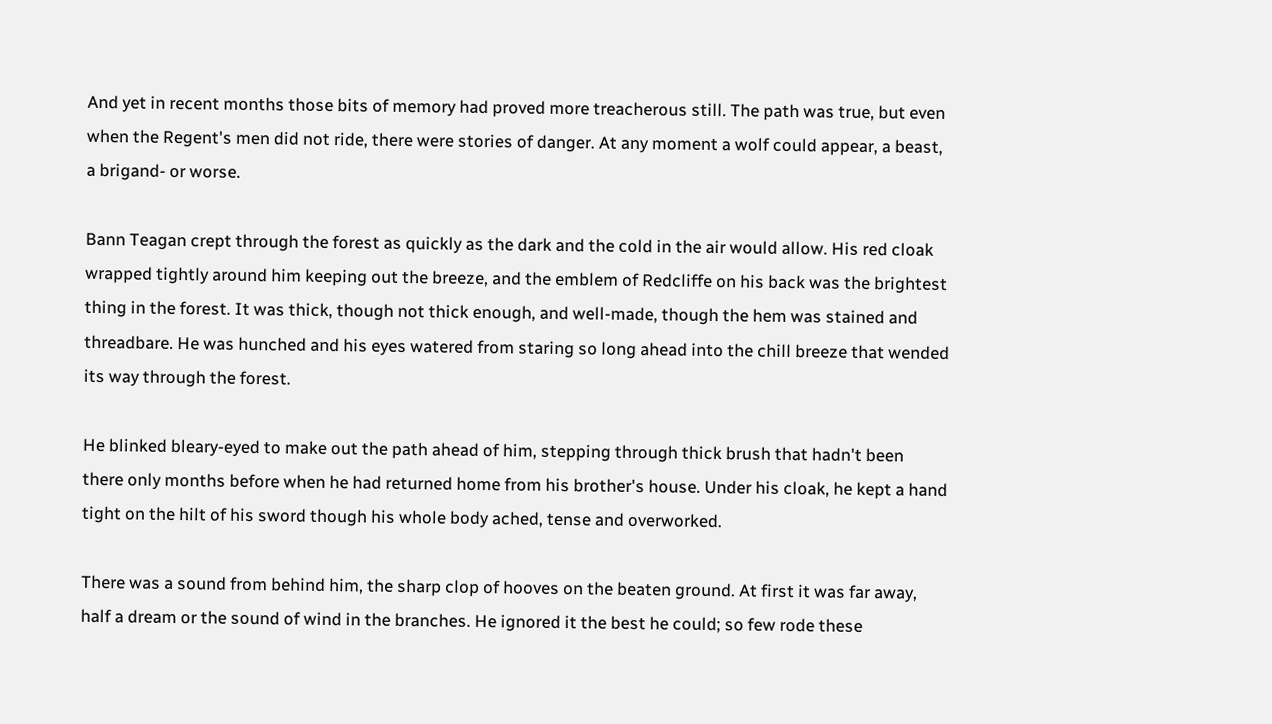And yet in recent months those bits of memory had proved more treacherous still. The path was true, but even when the Regent's men did not ride, there were stories of danger. At any moment a wolf could appear, a beast, a brigand- or worse.

Bann Teagan crept through the forest as quickly as the dark and the cold in the air would allow. His red cloak wrapped tightly around him keeping out the breeze, and the emblem of Redcliffe on his back was the brightest thing in the forest. It was thick, though not thick enough, and well-made, though the hem was stained and threadbare. He was hunched and his eyes watered from staring so long ahead into the chill breeze that wended its way through the forest.

He blinked bleary-eyed to make out the path ahead of him, stepping through thick brush that hadn't been there only months before when he had returned home from his brother's house. Under his cloak, he kept a hand tight on the hilt of his sword though his whole body ached, tense and overworked.

There was a sound from behind him, the sharp clop of hooves on the beaten ground. At first it was far away, half a dream or the sound of wind in the branches. He ignored it the best he could; so few rode these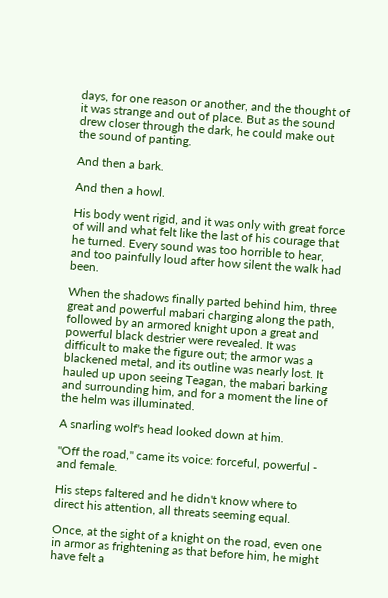days, for one reason or another, and the thought of it was strange and out of place. But as the sound drew closer through the dark, he could make out the sound of panting.

And then a bark.

And then a howl.

His body went rigid, and it was only with great force of will and what felt like the last of his courage that he turned. Every sound was too horrible to hear, and too painfully loud after how silent the walk had been.

When the shadows finally parted behind him, three great and powerful mabari charging along the path, followed by an armored knight upon a great and powerful black destrier were revealed. It was difficult to make the figure out; the armor was a blackened metal, and its outline was nearly lost. It hauled up upon seeing Teagan, the mabari barking and surrounding him, and for a moment the line of the helm was illuminated.

A snarling wolf's head looked down at him.

"Off the road," came its voice: forceful, powerful - and female.

His steps faltered and he didn't know where to direct his attention, all threats seeming equal.

Once, at the sight of a knight on the road, even one in armor as frightening as that before him, he might have felt a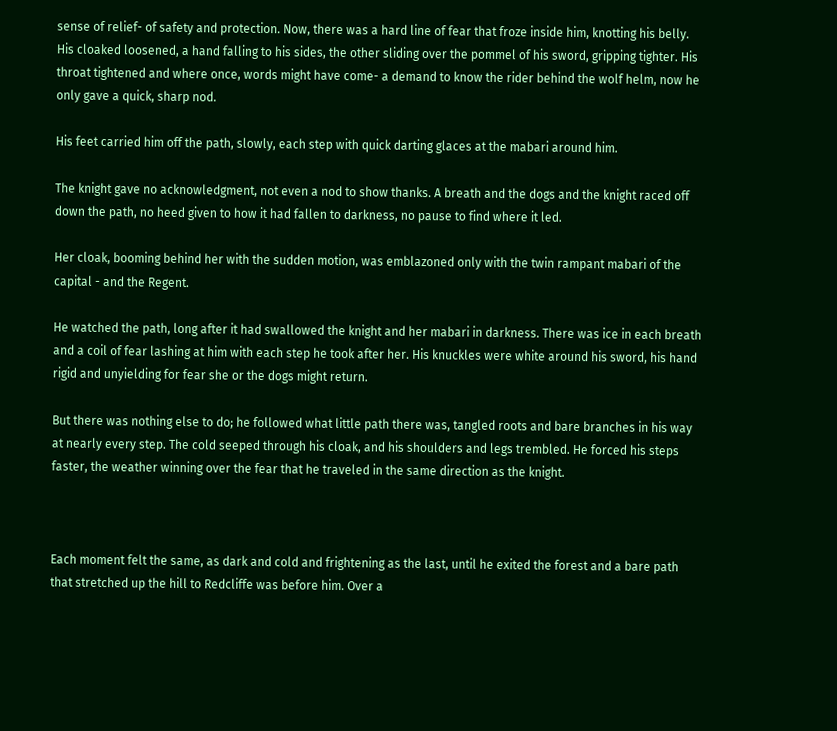sense of relief- of safety and protection. Now, there was a hard line of fear that froze inside him, knotting his belly. His cloaked loosened, a hand falling to his sides, the other sliding over the pommel of his sword, gripping tighter. His throat tightened and where once, words might have come- a demand to know the rider behind the wolf helm, now he only gave a quick, sharp nod.

His feet carried him off the path, slowly, each step with quick darting glaces at the mabari around him.

The knight gave no acknowledgment, not even a nod to show thanks. A breath and the dogs and the knight raced off down the path, no heed given to how it had fallen to darkness, no pause to find where it led.

Her cloak, booming behind her with the sudden motion, was emblazoned only with the twin rampant mabari of the capital - and the Regent.

He watched the path, long after it had swallowed the knight and her mabari in darkness. There was ice in each breath and a coil of fear lashing at him with each step he took after her. His knuckles were white around his sword, his hand rigid and unyielding for fear she or the dogs might return.

But there was nothing else to do; he followed what little path there was, tangled roots and bare branches in his way at nearly every step. The cold seeped through his cloak, and his shoulders and legs trembled. He forced his steps faster, the weather winning over the fear that he traveled in the same direction as the knight.



Each moment felt the same, as dark and cold and frightening as the last, until he exited the forest and a bare path that stretched up the hill to Redcliffe was before him. Over a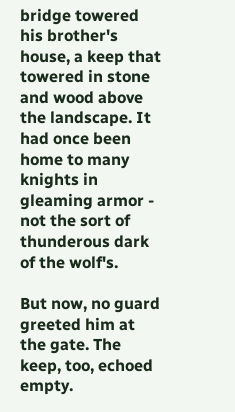bridge towered his brother's house, a keep that towered in stone and wood above the landscape. It had once been home to many knights in gleaming armor - not the sort of thunderous dark of the wolf's.

But now, no guard greeted him at the gate. The keep, too, echoed empty.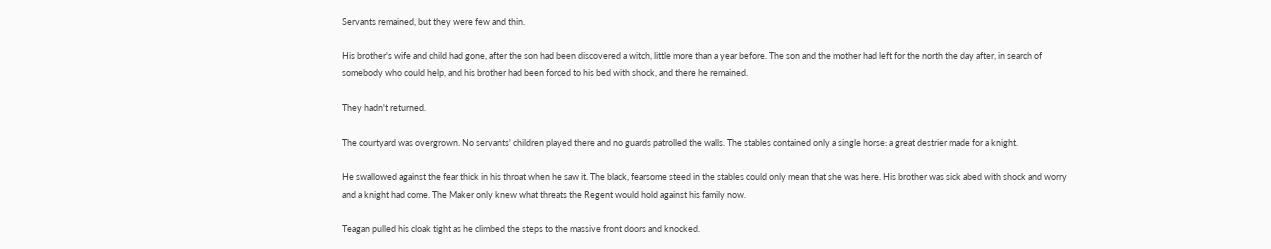Servants remained, but they were few and thin.

His brother's wife and child had gone, after the son had been discovered a witch, little more than a year before. The son and the mother had left for the north the day after, in search of somebody who could help, and his brother had been forced to his bed with shock, and there he remained.

They hadn't returned.

The courtyard was overgrown. No servants' children played there and no guards patrolled the walls. The stables contained only a single horse: a great destrier made for a knight.

He swallowed against the fear thick in his throat when he saw it. The black, fearsome steed in the stables could only mean that she was here. His brother was sick abed with shock and worry and a knight had come. The Maker only knew what threats the Regent would hold against his family now.

Teagan pulled his cloak tight as he climbed the steps to the massive front doors and knocked.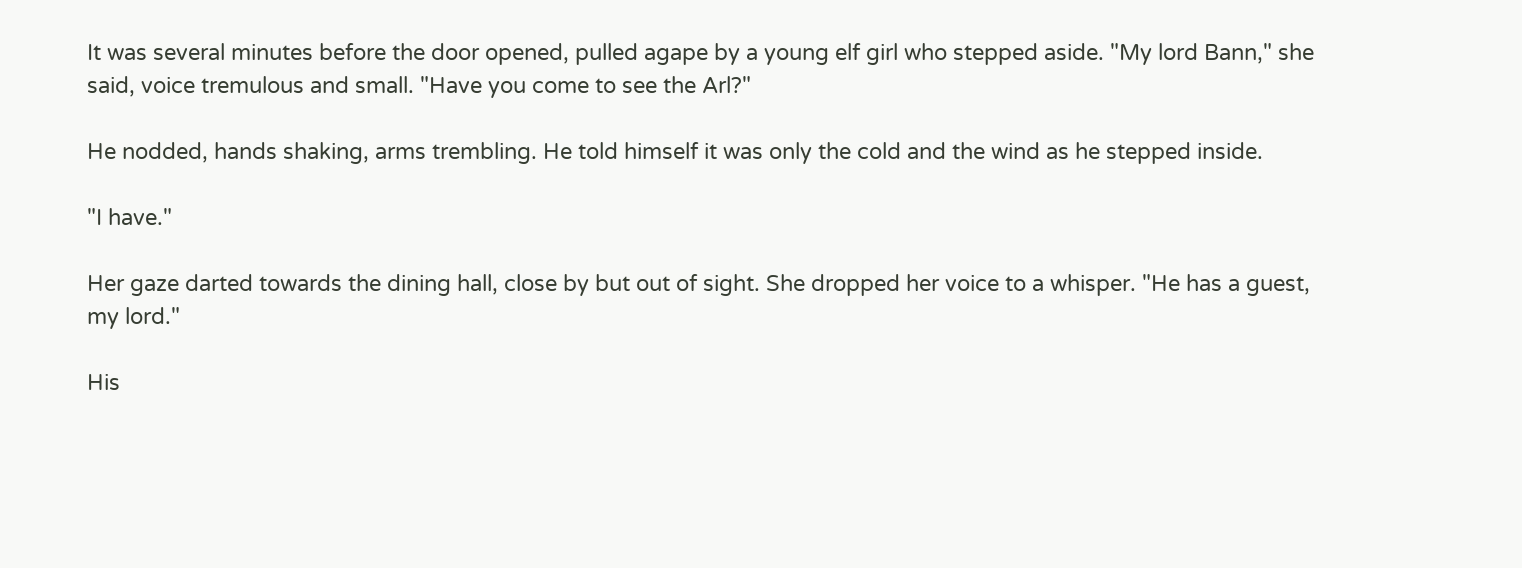It was several minutes before the door opened, pulled agape by a young elf girl who stepped aside. "My lord Bann," she said, voice tremulous and small. "Have you come to see the Arl?"

He nodded, hands shaking, arms trembling. He told himself it was only the cold and the wind as he stepped inside.

"I have."

Her gaze darted towards the dining hall, close by but out of sight. She dropped her voice to a whisper. "He has a guest, my lord."

His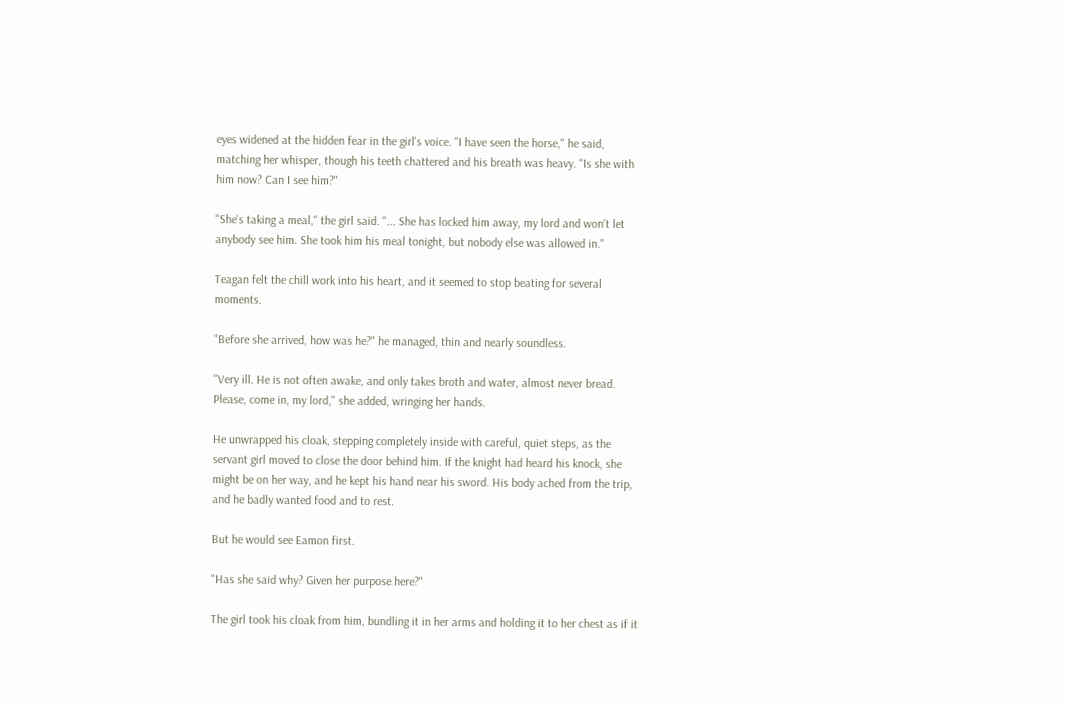eyes widened at the hidden fear in the girl's voice. "I have seen the horse," he said, matching her whisper, though his teeth chattered and his breath was heavy. "Is she with him now? Can I see him?"

"She's taking a meal," the girl said. "... She has locked him away, my lord and won't let anybody see him. She took him his meal tonight, but nobody else was allowed in."

Teagan felt the chill work into his heart, and it seemed to stop beating for several moments.

"Before she arrived, how was he?" he managed, thin and nearly soundless.

"Very ill. He is not often awake, and only takes broth and water, almost never bread. Please, come in, my lord," she added, wringing her hands.

He unwrapped his cloak, stepping completely inside with careful, quiet steps, as the servant girl moved to close the door behind him. If the knight had heard his knock, she might be on her way, and he kept his hand near his sword. His body ached from the trip, and he badly wanted food and to rest.

But he would see Eamon first.

"Has she said why? Given her purpose here?"

The girl took his cloak from him, bundling it in her arms and holding it to her chest as if it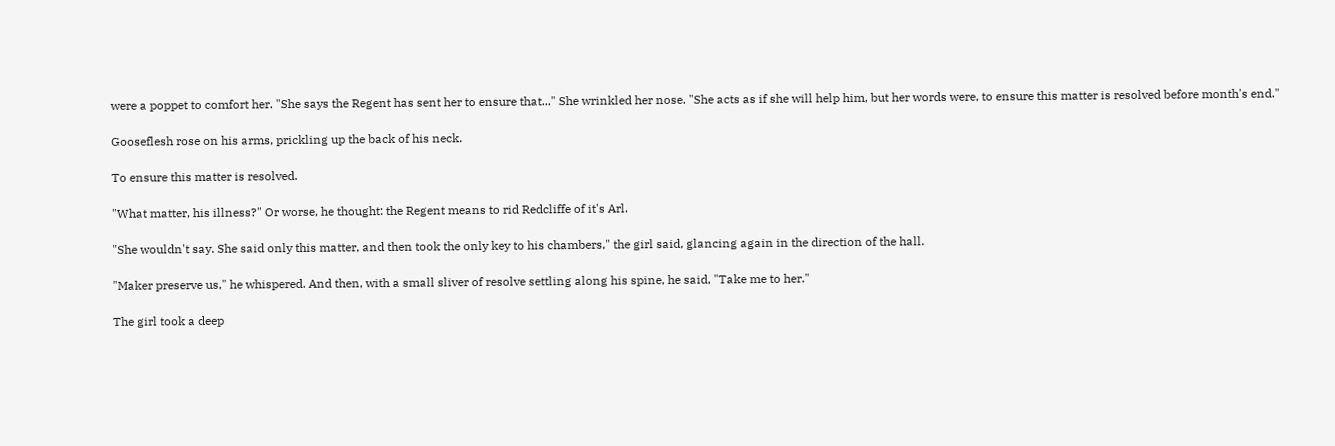were a poppet to comfort her. "She says the Regent has sent her to ensure that..." She wrinkled her nose. "She acts as if she will help him, but her words were, to ensure this matter is resolved before month's end."

Gooseflesh rose on his arms, prickling up the back of his neck.

To ensure this matter is resolved.

"What matter, his illness?" Or worse, he thought: the Regent means to rid Redcliffe of it's Arl.

"She wouldn't say. She said only this matter, and then took the only key to his chambers," the girl said, glancing again in the direction of the hall.

"Maker preserve us," he whispered. And then, with a small sliver of resolve settling along his spine, he said, "Take me to her."

The girl took a deep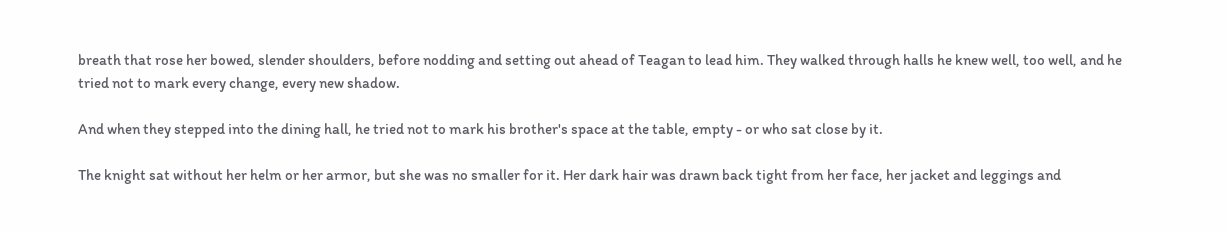breath that rose her bowed, slender shoulders, before nodding and setting out ahead of Teagan to lead him. They walked through halls he knew well, too well, and he tried not to mark every change, every new shadow.

And when they stepped into the dining hall, he tried not to mark his brother's space at the table, empty - or who sat close by it.

The knight sat without her helm or her armor, but she was no smaller for it. Her dark hair was drawn back tight from her face, her jacket and leggings and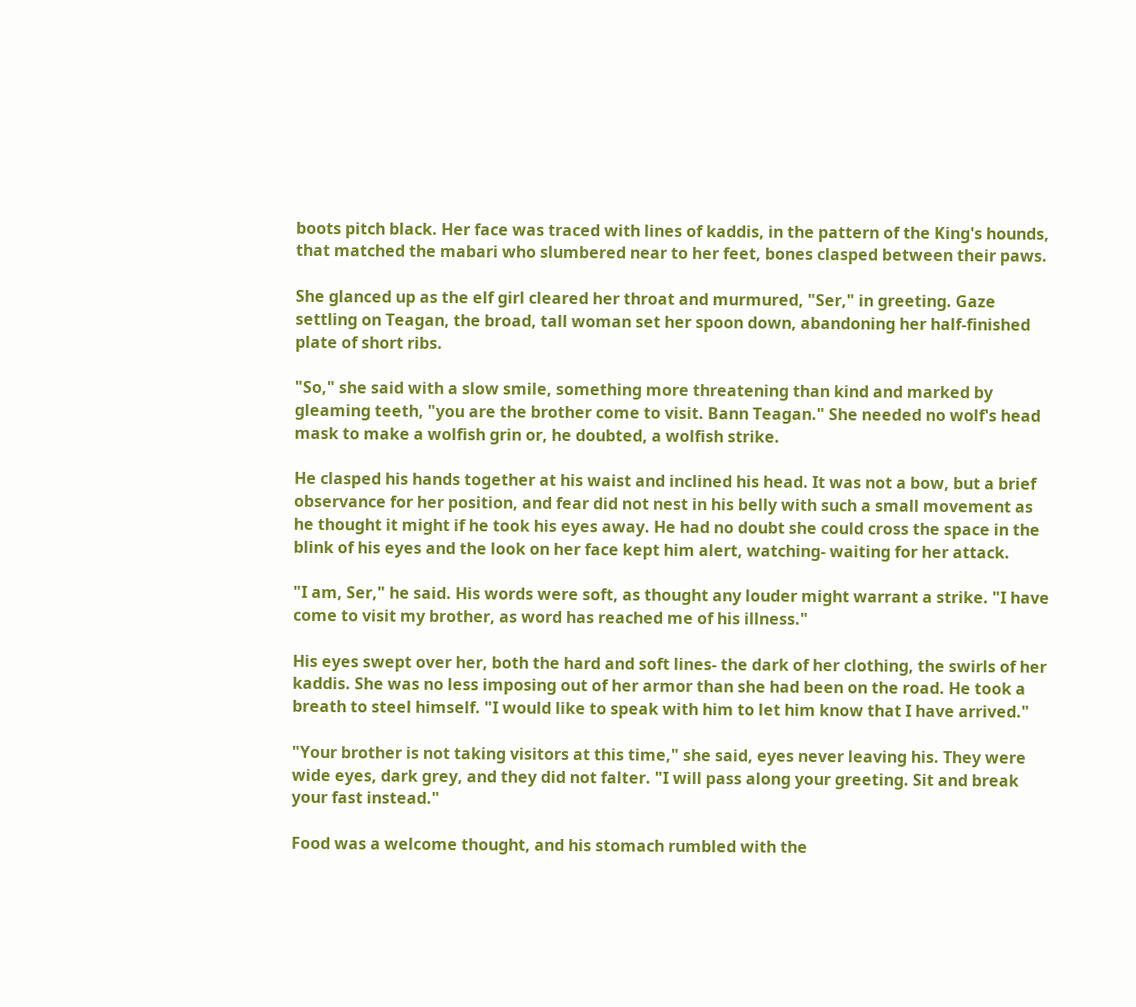boots pitch black. Her face was traced with lines of kaddis, in the pattern of the King's hounds, that matched the mabari who slumbered near to her feet, bones clasped between their paws.

She glanced up as the elf girl cleared her throat and murmured, "Ser," in greeting. Gaze settling on Teagan, the broad, tall woman set her spoon down, abandoning her half-finished plate of short ribs.

"So," she said with a slow smile, something more threatening than kind and marked by gleaming teeth, "you are the brother come to visit. Bann Teagan." She needed no wolf's head mask to make a wolfish grin or, he doubted, a wolfish strike.

He clasped his hands together at his waist and inclined his head. It was not a bow, but a brief observance for her position, and fear did not nest in his belly with such a small movement as he thought it might if he took his eyes away. He had no doubt she could cross the space in the blink of his eyes and the look on her face kept him alert, watching- waiting for her attack.

"I am, Ser," he said. His words were soft, as thought any louder might warrant a strike. "I have come to visit my brother, as word has reached me of his illness."

His eyes swept over her, both the hard and soft lines- the dark of her clothing, the swirls of her kaddis. She was no less imposing out of her armor than she had been on the road. He took a breath to steel himself. "I would like to speak with him to let him know that I have arrived."

"Your brother is not taking visitors at this time," she said, eyes never leaving his. They were wide eyes, dark grey, and they did not falter. "I will pass along your greeting. Sit and break your fast instead."

Food was a welcome thought, and his stomach rumbled with the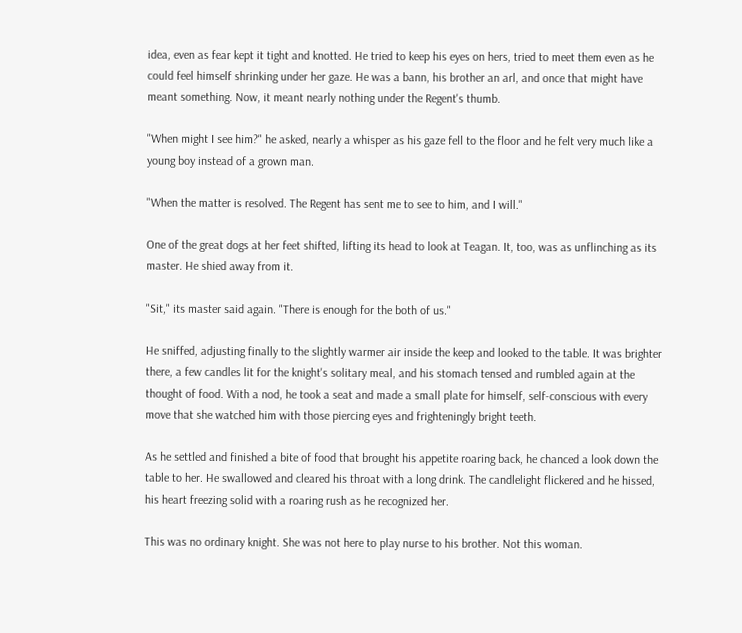idea, even as fear kept it tight and knotted. He tried to keep his eyes on hers, tried to meet them even as he could feel himself shrinking under her gaze. He was a bann, his brother an arl, and once that might have meant something. Now, it meant nearly nothing under the Regent's thumb.

"When might I see him?" he asked, nearly a whisper as his gaze fell to the floor and he felt very much like a young boy instead of a grown man.

"When the matter is resolved. The Regent has sent me to see to him, and I will."

One of the great dogs at her feet shifted, lifting its head to look at Teagan. It, too, was as unflinching as its master. He shied away from it.

"Sit," its master said again. "There is enough for the both of us."

He sniffed, adjusting finally to the slightly warmer air inside the keep and looked to the table. It was brighter there, a few candles lit for the knight's solitary meal, and his stomach tensed and rumbled again at the thought of food. With a nod, he took a seat and made a small plate for himself, self-conscious with every move that she watched him with those piercing eyes and frighteningly bright teeth.

As he settled and finished a bite of food that brought his appetite roaring back, he chanced a look down the table to her. He swallowed and cleared his throat with a long drink. The candlelight flickered and he hissed, his heart freezing solid with a roaring rush as he recognized her.

This was no ordinary knight. She was not here to play nurse to his brother. Not this woman.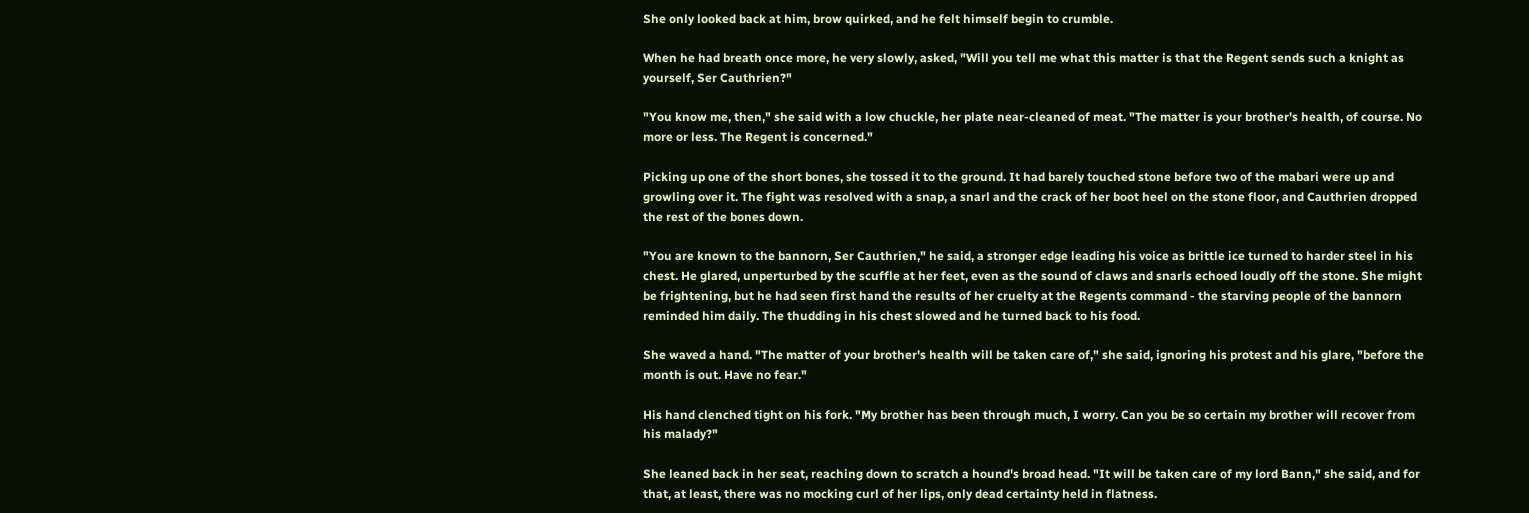She only looked back at him, brow quirked, and he felt himself begin to crumble.

When he had breath once more, he very slowly, asked, "Will you tell me what this matter is that the Regent sends such a knight as yourself, Ser Cauthrien?"

"You know me, then," she said with a low chuckle, her plate near-cleaned of meat. "The matter is your brother's health, of course. No more or less. The Regent is concerned."

Picking up one of the short bones, she tossed it to the ground. It had barely touched stone before two of the mabari were up and growling over it. The fight was resolved with a snap, a snarl and the crack of her boot heel on the stone floor, and Cauthrien dropped the rest of the bones down.

"You are known to the bannorn, Ser Cauthrien," he said, a stronger edge leading his voice as brittle ice turned to harder steel in his chest. He glared, unperturbed by the scuffle at her feet, even as the sound of claws and snarls echoed loudly off the stone. She might be frightening, but he had seen first hand the results of her cruelty at the Regents command - the starving people of the bannorn reminded him daily. The thudding in his chest slowed and he turned back to his food.

She waved a hand. "The matter of your brother's health will be taken care of," she said, ignoring his protest and his glare, "before the month is out. Have no fear."

His hand clenched tight on his fork. "My brother has been through much, I worry. Can you be so certain my brother will recover from his malady?"

She leaned back in her seat, reaching down to scratch a hound's broad head. "It will be taken care of my lord Bann," she said, and for that, at least, there was no mocking curl of her lips, only dead certainty held in flatness.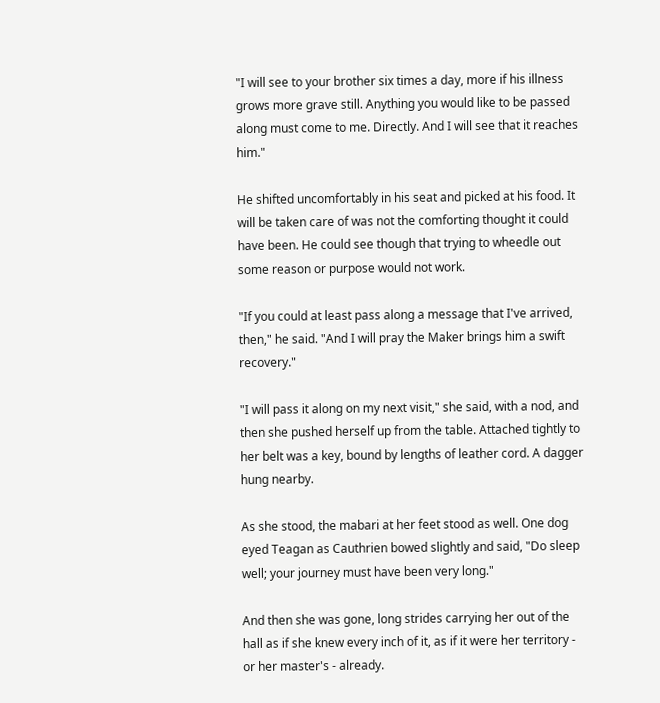"I will see to your brother six times a day, more if his illness grows more grave still. Anything you would like to be passed along must come to me. Directly. And I will see that it reaches him."

He shifted uncomfortably in his seat and picked at his food. It will be taken care of was not the comforting thought it could have been. He could see though that trying to wheedle out some reason or purpose would not work.

"If you could at least pass along a message that I've arrived, then," he said. "And I will pray the Maker brings him a swift recovery."

"I will pass it along on my next visit," she said, with a nod, and then she pushed herself up from the table. Attached tightly to her belt was a key, bound by lengths of leather cord. A dagger hung nearby.

As she stood, the mabari at her feet stood as well. One dog eyed Teagan as Cauthrien bowed slightly and said, "Do sleep well; your journey must have been very long."

And then she was gone, long strides carrying her out of the hall as if she knew every inch of it, as if it were her territory - or her master's - already.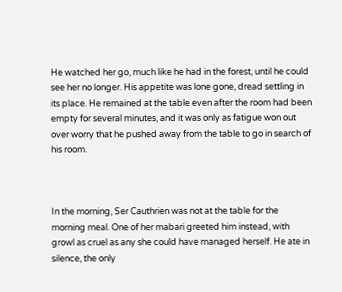He watched her go, much like he had in the forest, until he could see her no longer. His appetite was lone gone, dread settling in its place. He remained at the table even after the room had been empty for several minutes, and it was only as fatigue won out over worry that he pushed away from the table to go in search of his room.



In the morning, Ser Cauthrien was not at the table for the morning meal. One of her mabari greeted him instead, with growl as cruel as any she could have managed herself. He ate in silence, the only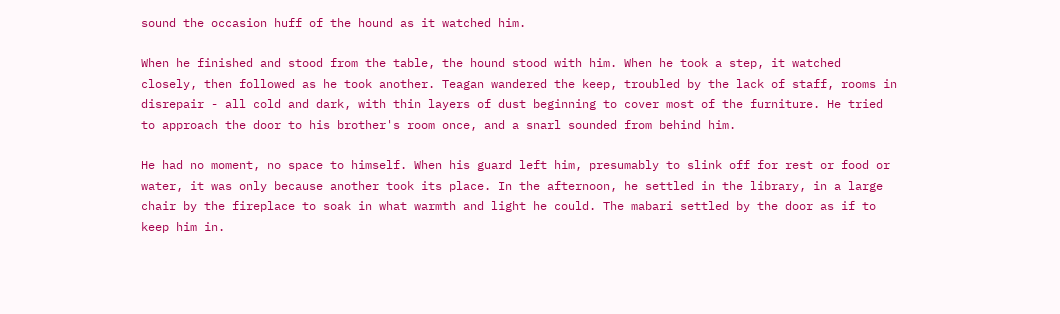sound the occasion huff of the hound as it watched him.

When he finished and stood from the table, the hound stood with him. When he took a step, it watched closely, then followed as he took another. Teagan wandered the keep, troubled by the lack of staff, rooms in disrepair - all cold and dark, with thin layers of dust beginning to cover most of the furniture. He tried to approach the door to his brother's room once, and a snarl sounded from behind him.

He had no moment, no space to himself. When his guard left him, presumably to slink off for rest or food or water, it was only because another took its place. In the afternoon, he settled in the library, in a large chair by the fireplace to soak in what warmth and light he could. The mabari settled by the door as if to keep him in.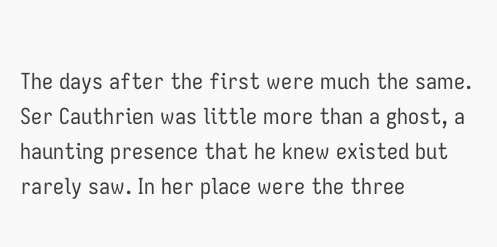The days after the first were much the same. Ser Cauthrien was little more than a ghost, a haunting presence that he knew existed but rarely saw. In her place were the three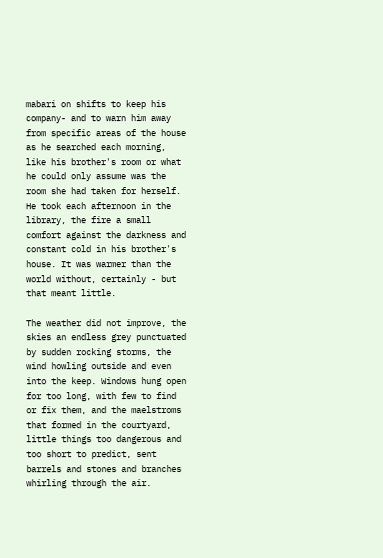mabari on shifts to keep his company- and to warn him away from specific areas of the house as he searched each morning, like his brother's room or what he could only assume was the room she had taken for herself. He took each afternoon in the library, the fire a small comfort against the darkness and constant cold in his brother's house. It was warmer than the world without, certainly - but that meant little.

The weather did not improve, the skies an endless grey punctuated by sudden rocking storms, the wind howling outside and even into the keep. Windows hung open for too long, with few to find or fix them, and the maelstroms that formed in the courtyard, little things too dangerous and too short to predict, sent barrels and stones and branches whirling through the air.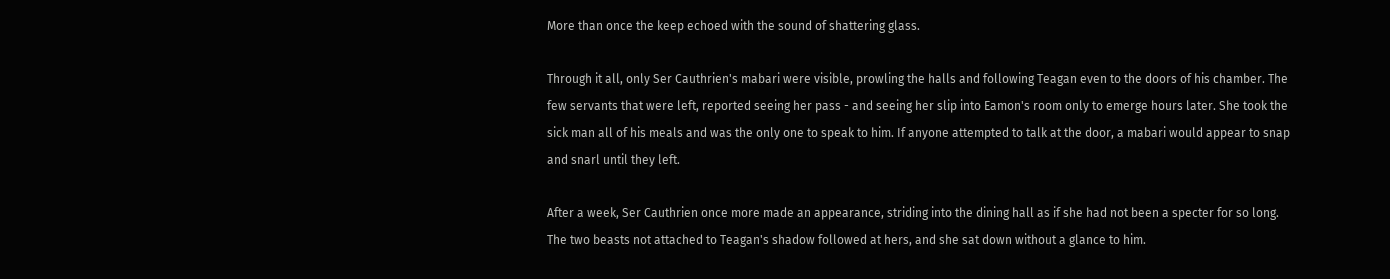More than once the keep echoed with the sound of shattering glass.

Through it all, only Ser Cauthrien's mabari were visible, prowling the halls and following Teagan even to the doors of his chamber. The few servants that were left, reported seeing her pass - and seeing her slip into Eamon's room only to emerge hours later. She took the sick man all of his meals and was the only one to speak to him. If anyone attempted to talk at the door, a mabari would appear to snap and snarl until they left.

After a week, Ser Cauthrien once more made an appearance, striding into the dining hall as if she had not been a specter for so long. The two beasts not attached to Teagan's shadow followed at hers, and she sat down without a glance to him.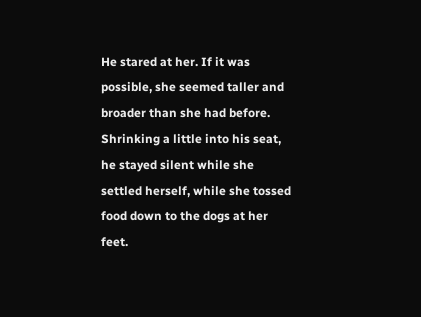He stared at her. If it was possible, she seemed taller and broader than she had before. Shrinking a little into his seat, he stayed silent while she settled herself, while she tossed food down to the dogs at her feet.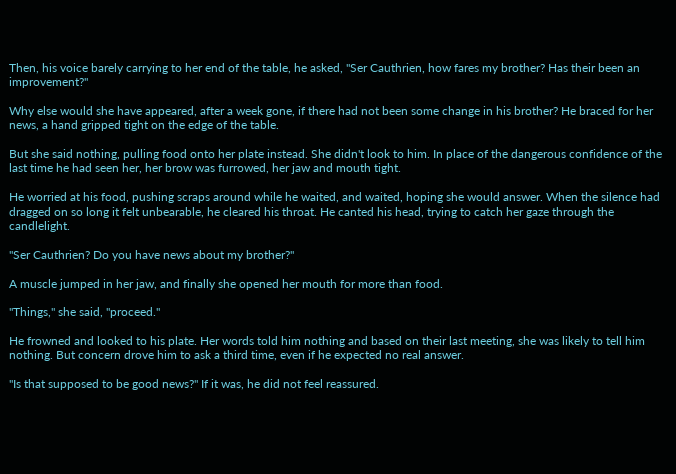Then, his voice barely carrying to her end of the table, he asked, "Ser Cauthrien, how fares my brother? Has their been an improvement?"

Why else would she have appeared, after a week gone, if there had not been some change in his brother? He braced for her news, a hand gripped tight on the edge of the table.

But she said nothing, pulling food onto her plate instead. She didn't look to him. In place of the dangerous confidence of the last time he had seen her, her brow was furrowed, her jaw and mouth tight.

He worried at his food, pushing scraps around while he waited, and waited, hoping she would answer. When the silence had dragged on so long it felt unbearable, he cleared his throat. He canted his head, trying to catch her gaze through the candlelight.

"Ser Cauthrien? Do you have news about my brother?"

A muscle jumped in her jaw, and finally she opened her mouth for more than food.

"Things," she said, "proceed."

He frowned and looked to his plate. Her words told him nothing and based on their last meeting, she was likely to tell him nothing. But concern drove him to ask a third time, even if he expected no real answer.

"Is that supposed to be good news?" If it was, he did not feel reassured.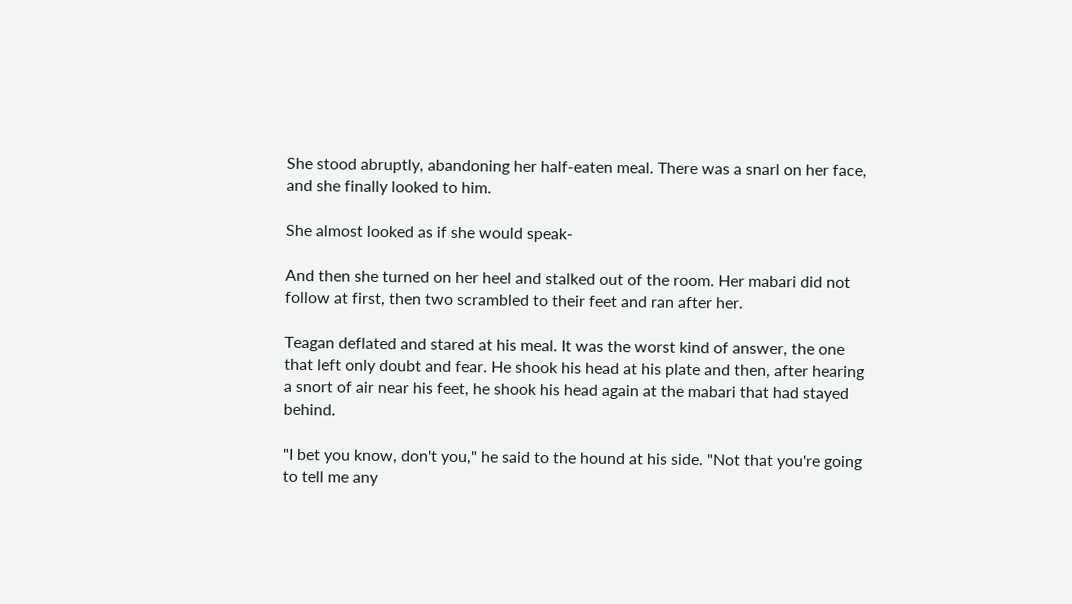She stood abruptly, abandoning her half-eaten meal. There was a snarl on her face, and she finally looked to him.

She almost looked as if she would speak-

And then she turned on her heel and stalked out of the room. Her mabari did not follow at first, then two scrambled to their feet and ran after her.

Teagan deflated and stared at his meal. It was the worst kind of answer, the one that left only doubt and fear. He shook his head at his plate and then, after hearing a snort of air near his feet, he shook his head again at the mabari that had stayed behind.

"I bet you know, don't you," he said to the hound at his side. "Not that you're going to tell me any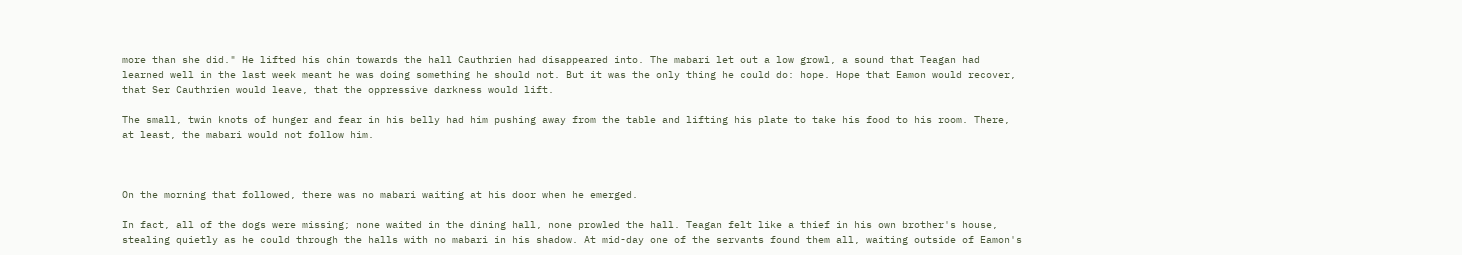more than she did." He lifted his chin towards the hall Cauthrien had disappeared into. The mabari let out a low growl, a sound that Teagan had learned well in the last week meant he was doing something he should not. But it was the only thing he could do: hope. Hope that Eamon would recover, that Ser Cauthrien would leave, that the oppressive darkness would lift.

The small, twin knots of hunger and fear in his belly had him pushing away from the table and lifting his plate to take his food to his room. There, at least, the mabari would not follow him.



On the morning that followed, there was no mabari waiting at his door when he emerged.

In fact, all of the dogs were missing; none waited in the dining hall, none prowled the hall. Teagan felt like a thief in his own brother's house, stealing quietly as he could through the halls with no mabari in his shadow. At mid-day one of the servants found them all, waiting outside of Eamon's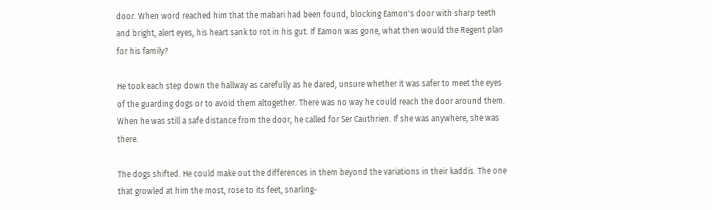door. When word reached him that the mabari had been found, blocking Eamon's door with sharp teeth and bright, alert eyes, his heart sank to rot in his gut. If Eamon was gone, what then would the Regent plan for his family?

He took each step down the hallway as carefully as he dared, unsure whether it was safer to meet the eyes of the guarding dogs or to avoid them altogether. There was no way he could reach the door around them. When he was still a safe distance from the door, he called for Ser Cauthrien. If she was anywhere, she was there.

The dogs shifted. He could make out the differences in them beyond the variations in their kaddis. The one that growled at him the most, rose to its feet, snarling-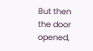But then the door opened,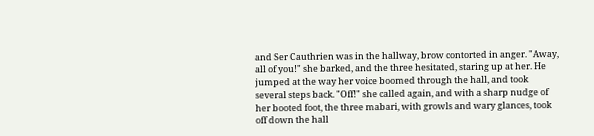and Ser Cauthrien was in the hallway, brow contorted in anger. "Away, all of you!" she barked, and the three hesitated, staring up at her. He jumped at the way her voice boomed through the hall, and took several steps back. "Off!" she called again, and with a sharp nudge of her booted foot, the three mabari, with growls and wary glances, took off down the hall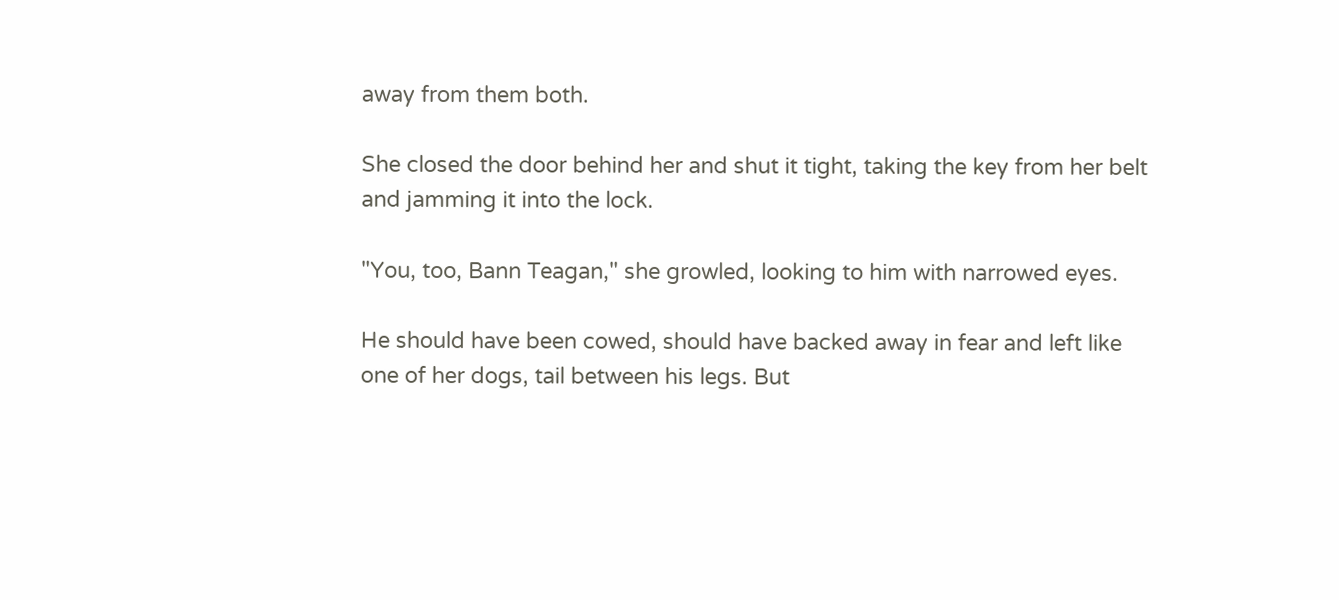away from them both.

She closed the door behind her and shut it tight, taking the key from her belt and jamming it into the lock.

"You, too, Bann Teagan," she growled, looking to him with narrowed eyes.

He should have been cowed, should have backed away in fear and left like one of her dogs, tail between his legs. But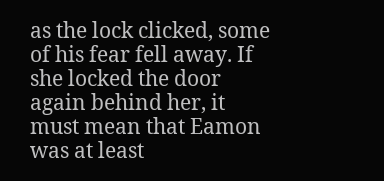as the lock clicked, some of his fear fell away. If she locked the door again behind her, it must mean that Eamon was at least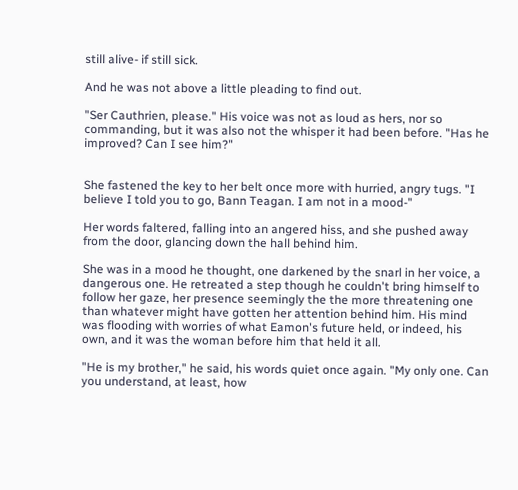still alive- if still sick.

And he was not above a little pleading to find out.

"Ser Cauthrien, please." His voice was not as loud as hers, nor so commanding, but it was also not the whisper it had been before. "Has he improved? Can I see him?"


She fastened the key to her belt once more with hurried, angry tugs. "I believe I told you to go, Bann Teagan. I am not in a mood-"

Her words faltered, falling into an angered hiss, and she pushed away from the door, glancing down the hall behind him.

She was in a mood he thought, one darkened by the snarl in her voice, a dangerous one. He retreated a step though he couldn't bring himself to follow her gaze, her presence seemingly the the more threatening one than whatever might have gotten her attention behind him. His mind was flooding with worries of what Eamon's future held, or indeed, his own, and it was the woman before him that held it all.

"He is my brother," he said, his words quiet once again. "My only one. Can you understand, at least, how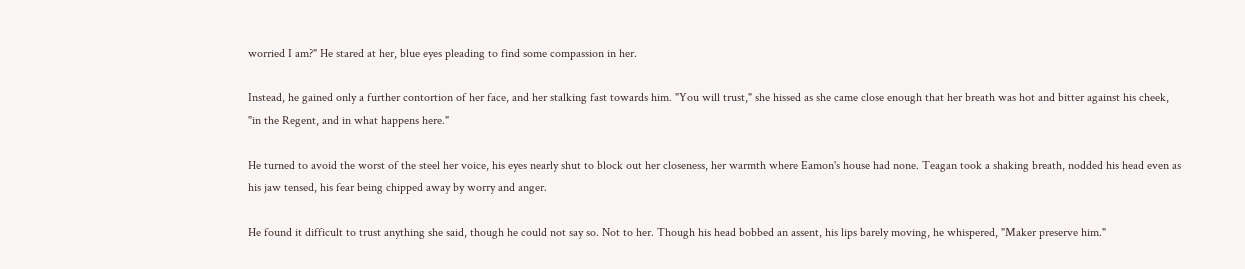worried I am?" He stared at her, blue eyes pleading to find some compassion in her.

Instead, he gained only a further contortion of her face, and her stalking fast towards him. "You will trust," she hissed as she came close enough that her breath was hot and bitter against his cheek, "in the Regent, and in what happens here."

He turned to avoid the worst of the steel her voice, his eyes nearly shut to block out her closeness, her warmth where Eamon's house had none. Teagan took a shaking breath, nodded his head even as his jaw tensed, his fear being chipped away by worry and anger.

He found it difficult to trust anything she said, though he could not say so. Not to her. Though his head bobbed an assent, his lips barely moving, he whispered, "Maker preserve him."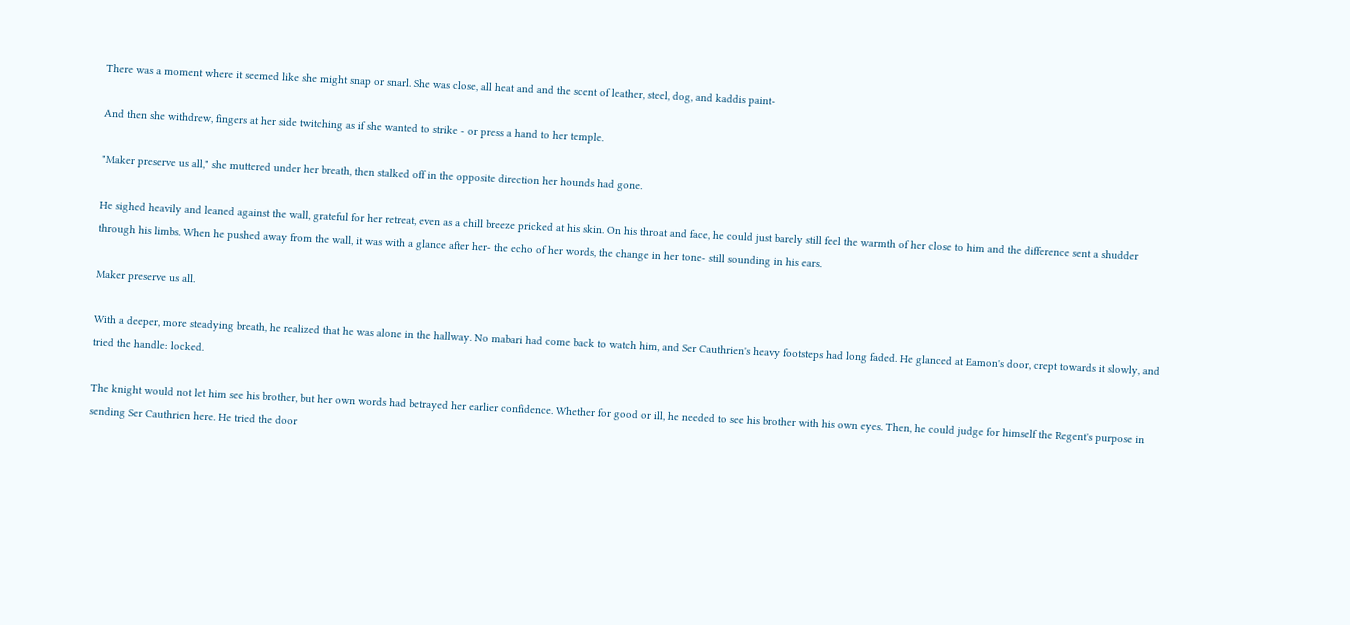There was a moment where it seemed like she might snap or snarl. She was close, all heat and and the scent of leather, steel, dog, and kaddis paint-

And then she withdrew, fingers at her side twitching as if she wanted to strike - or press a hand to her temple.

"Maker preserve us all," she muttered under her breath, then stalked off in the opposite direction her hounds had gone.

He sighed heavily and leaned against the wall, grateful for her retreat, even as a chill breeze pricked at his skin. On his throat and face, he could just barely still feel the warmth of her close to him and the difference sent a shudder through his limbs. When he pushed away from the wall, it was with a glance after her- the echo of her words, the change in her tone- still sounding in his ears.

Maker preserve us all.

With a deeper, more steadying breath, he realized that he was alone in the hallway. No mabari had come back to watch him, and Ser Cauthrien's heavy footsteps had long faded. He glanced at Eamon's door, crept towards it slowly, and tried the handle: locked.

The knight would not let him see his brother, but her own words had betrayed her earlier confidence. Whether for good or ill, he needed to see his brother with his own eyes. Then, he could judge for himself the Regent's purpose in sending Ser Cauthrien here. He tried the door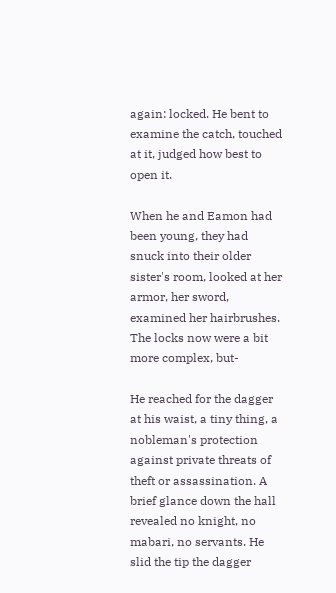again: locked. He bent to examine the catch, touched at it, judged how best to open it.

When he and Eamon had been young, they had snuck into their older sister's room, looked at her armor, her sword, examined her hairbrushes. The locks now were a bit more complex, but-

He reached for the dagger at his waist, a tiny thing, a nobleman's protection against private threats of theft or assassination. A brief glance down the hall revealed no knight, no mabari, no servants. He slid the tip the dagger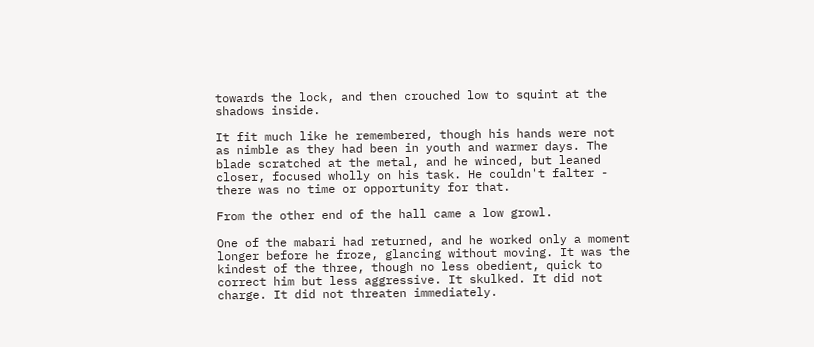towards the lock, and then crouched low to squint at the shadows inside.

It fit much like he remembered, though his hands were not as nimble as they had been in youth and warmer days. The blade scratched at the metal, and he winced, but leaned closer, focused wholly on his task. He couldn't falter - there was no time or opportunity for that.

From the other end of the hall came a low growl.

One of the mabari had returned, and he worked only a moment longer before he froze, glancing without moving. It was the kindest of the three, though no less obedient, quick to correct him but less aggressive. It skulked. It did not charge. It did not threaten immediately.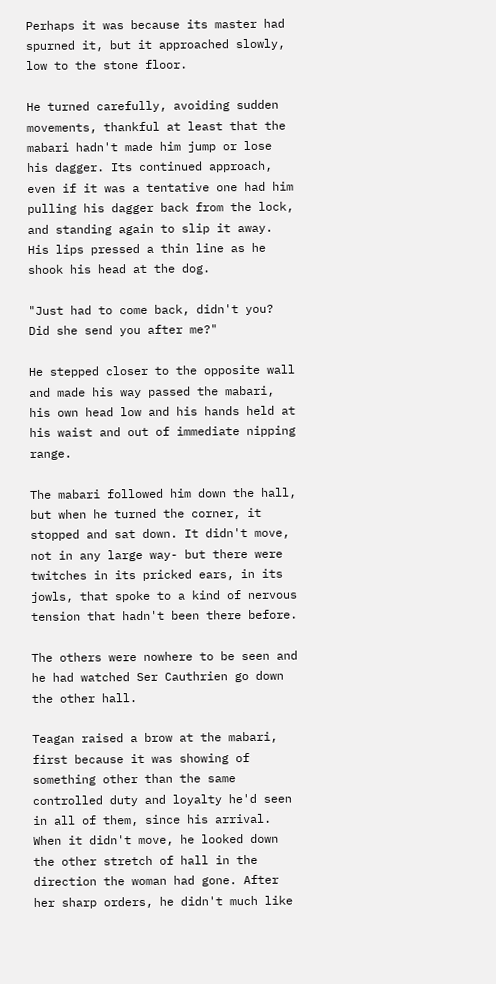Perhaps it was because its master had spurned it, but it approached slowly, low to the stone floor.

He turned carefully, avoiding sudden movements, thankful at least that the mabari hadn't made him jump or lose his dagger. Its continued approach, even if it was a tentative one had him pulling his dagger back from the lock, and standing again to slip it away. His lips pressed a thin line as he shook his head at the dog.

"Just had to come back, didn't you? Did she send you after me?"

He stepped closer to the opposite wall and made his way passed the mabari, his own head low and his hands held at his waist and out of immediate nipping range.

The mabari followed him down the hall, but when he turned the corner, it stopped and sat down. It didn't move, not in any large way- but there were twitches in its pricked ears, in its jowls, that spoke to a kind of nervous tension that hadn't been there before.

The others were nowhere to be seen and he had watched Ser Cauthrien go down the other hall.

Teagan raised a brow at the mabari, first because it was showing of something other than the same controlled duty and loyalty he'd seen in all of them, since his arrival. When it didn't move, he looked down the other stretch of hall in the direction the woman had gone. After her sharp orders, he didn't much like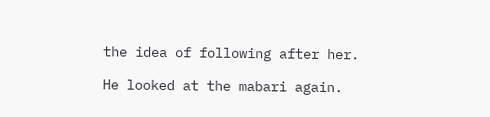the idea of following after her.

He looked at the mabari again.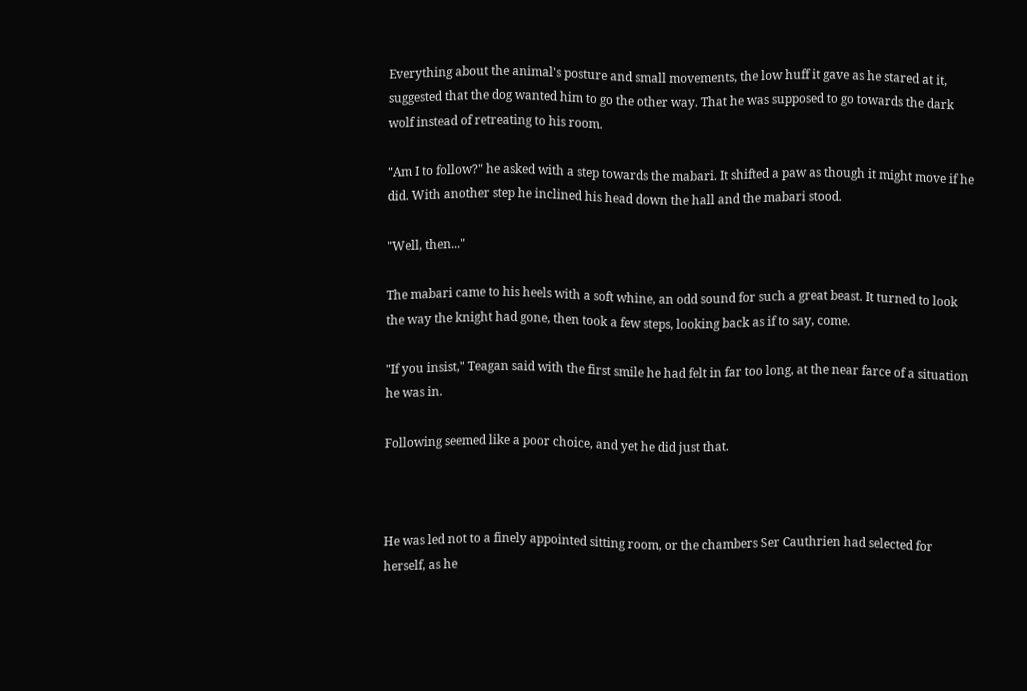Everything about the animal's posture and small movements, the low huff it gave as he stared at it, suggested that the dog wanted him to go the other way. That he was supposed to go towards the dark wolf instead of retreating to his room.

"Am I to follow?" he asked with a step towards the mabari. It shifted a paw as though it might move if he did. With another step he inclined his head down the hall and the mabari stood.

"Well, then..."

The mabari came to his heels with a soft whine, an odd sound for such a great beast. It turned to look the way the knight had gone, then took a few steps, looking back as if to say, come.

"If you insist," Teagan said with the first smile he had felt in far too long, at the near farce of a situation he was in.

Following seemed like a poor choice, and yet he did just that.



He was led not to a finely appointed sitting room, or the chambers Ser Cauthrien had selected for herself, as he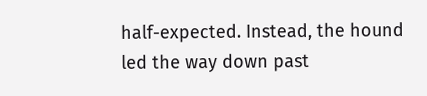half-expected. Instead, the hound led the way down past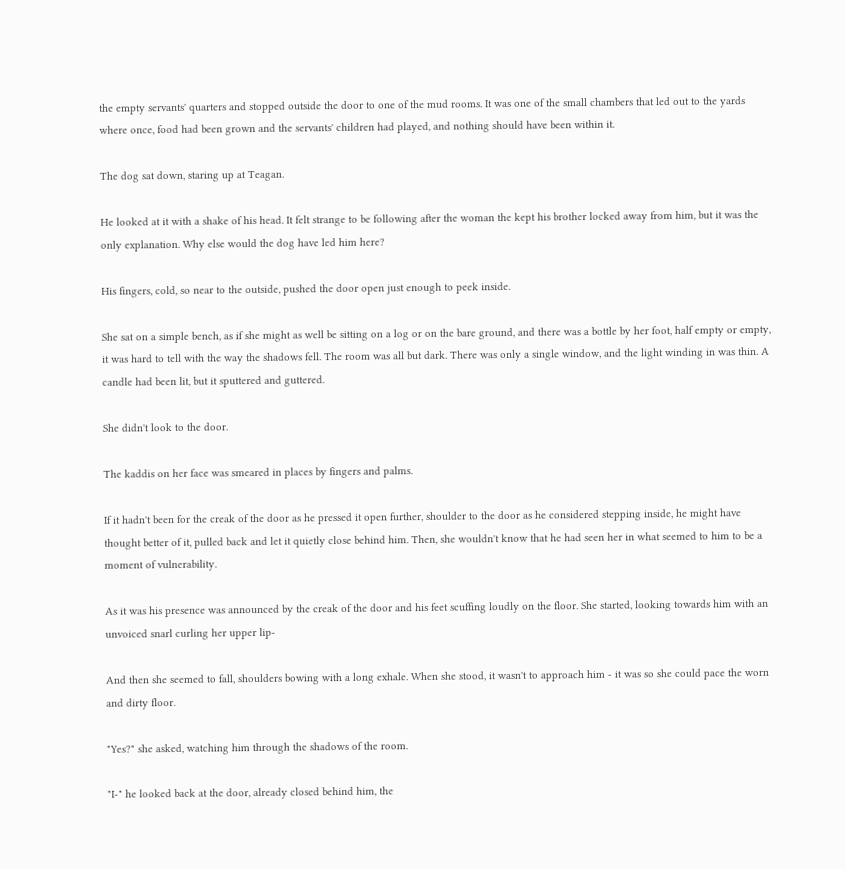the empty servants' quarters and stopped outside the door to one of the mud rooms. It was one of the small chambers that led out to the yards where once, food had been grown and the servants' children had played, and nothing should have been within it.

The dog sat down, staring up at Teagan.

He looked at it with a shake of his head. It felt strange to be following after the woman the kept his brother locked away from him, but it was the only explanation. Why else would the dog have led him here?

His fingers, cold, so near to the outside, pushed the door open just enough to peek inside.

She sat on a simple bench, as if she might as well be sitting on a log or on the bare ground, and there was a bottle by her foot, half empty or empty, it was hard to tell with the way the shadows fell. The room was all but dark. There was only a single window, and the light winding in was thin. A candle had been lit, but it sputtered and guttered.

She didn't look to the door.

The kaddis on her face was smeared in places by fingers and palms.

If it hadn't been for the creak of the door as he pressed it open further, shoulder to the door as he considered stepping inside, he might have thought better of it, pulled back and let it quietly close behind him. Then, she wouldn't know that he had seen her in what seemed to him to be a moment of vulnerability.

As it was his presence was announced by the creak of the door and his feet scuffing loudly on the floor. She started, looking towards him with an unvoiced snarl curling her upper lip-

And then she seemed to fall, shoulders bowing with a long exhale. When she stood, it wasn't to approach him - it was so she could pace the worn and dirty floor.

"Yes?" she asked, watching him through the shadows of the room.

"I-" he looked back at the door, already closed behind him, the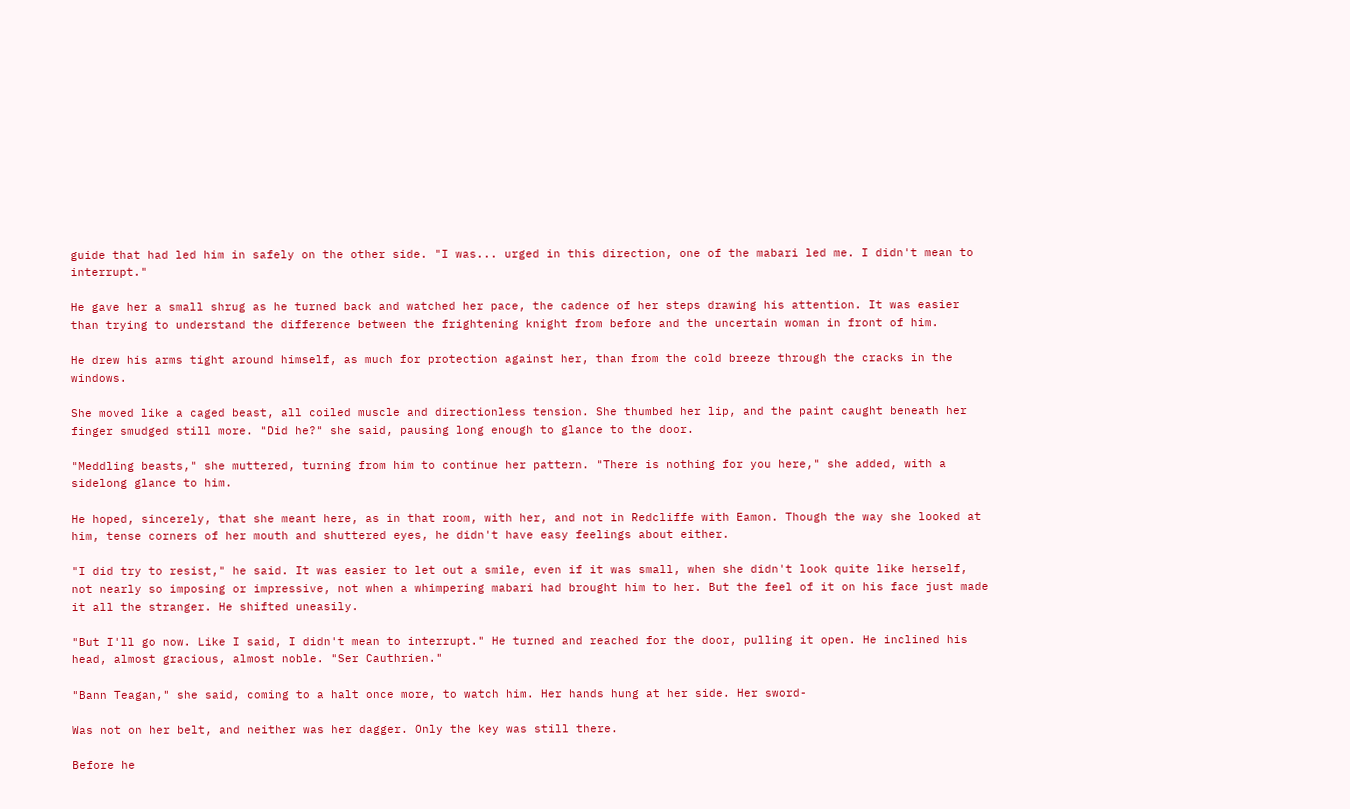guide that had led him in safely on the other side. "I was... urged in this direction, one of the mabari led me. I didn't mean to interrupt."

He gave her a small shrug as he turned back and watched her pace, the cadence of her steps drawing his attention. It was easier than trying to understand the difference between the frightening knight from before and the uncertain woman in front of him.

He drew his arms tight around himself, as much for protection against her, than from the cold breeze through the cracks in the windows.

She moved like a caged beast, all coiled muscle and directionless tension. She thumbed her lip, and the paint caught beneath her finger smudged still more. "Did he?" she said, pausing long enough to glance to the door.

"Meddling beasts," she muttered, turning from him to continue her pattern. "There is nothing for you here," she added, with a sidelong glance to him.

He hoped, sincerely, that she meant here, as in that room, with her, and not in Redcliffe with Eamon. Though the way she looked at him, tense corners of her mouth and shuttered eyes, he didn't have easy feelings about either.

"I did try to resist," he said. It was easier to let out a smile, even if it was small, when she didn't look quite like herself, not nearly so imposing or impressive, not when a whimpering mabari had brought him to her. But the feel of it on his face just made it all the stranger. He shifted uneasily.

"But I'll go now. Like I said, I didn't mean to interrupt." He turned and reached for the door, pulling it open. He inclined his head, almost gracious, almost noble. "Ser Cauthrien."

"Bann Teagan," she said, coming to a halt once more, to watch him. Her hands hung at her side. Her sword-

Was not on her belt, and neither was her dagger. Only the key was still there.

Before he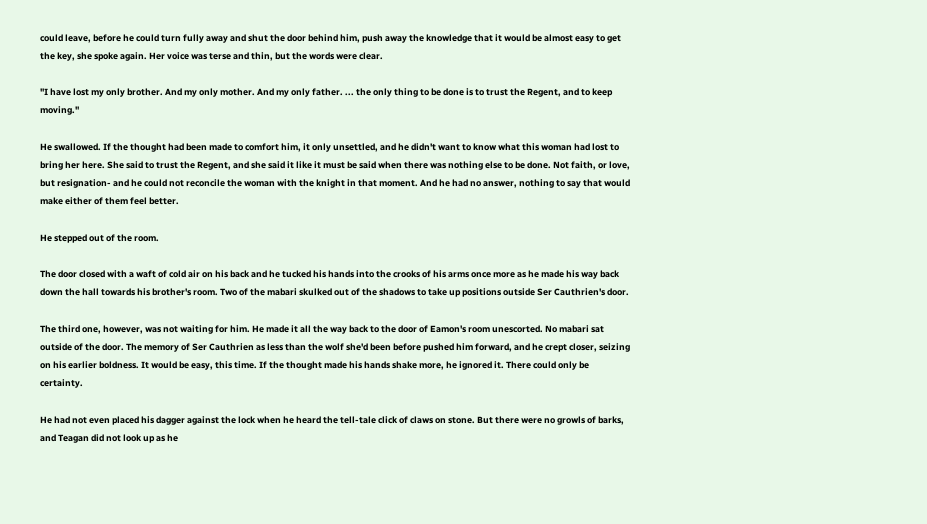could leave, before he could turn fully away and shut the door behind him, push away the knowledge that it would be almost easy to get the key, she spoke again. Her voice was terse and thin, but the words were clear.

"I have lost my only brother. And my only mother. And my only father. ... the only thing to be done is to trust the Regent, and to keep moving."

He swallowed. If the thought had been made to comfort him, it only unsettled, and he didn't want to know what this woman had lost to bring her here. She said to trust the Regent, and she said it like it must be said when there was nothing else to be done. Not faith, or love, but resignation- and he could not reconcile the woman with the knight in that moment. And he had no answer, nothing to say that would make either of them feel better.

He stepped out of the room.

The door closed with a waft of cold air on his back and he tucked his hands into the crooks of his arms once more as he made his way back down the hall towards his brother's room. Two of the mabari skulked out of the shadows to take up positions outside Ser Cauthrien's door.

The third one, however, was not waiting for him. He made it all the way back to the door of Eamon's room unescorted. No mabari sat outside of the door. The memory of Ser Cauthrien as less than the wolf she'd been before pushed him forward, and he crept closer, seizing on his earlier boldness. It would be easy, this time. If the thought made his hands shake more, he ignored it. There could only be certainty.

He had not even placed his dagger against the lock when he heard the tell-tale click of claws on stone. But there were no growls of barks, and Teagan did not look up as he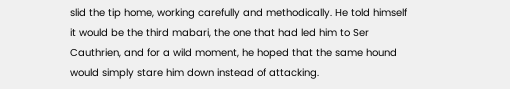slid the tip home, working carefully and methodically. He told himself it would be the third mabari, the one that had led him to Ser Cauthrien, and for a wild moment, he hoped that the same hound would simply stare him down instead of attacking.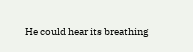He could hear its breathing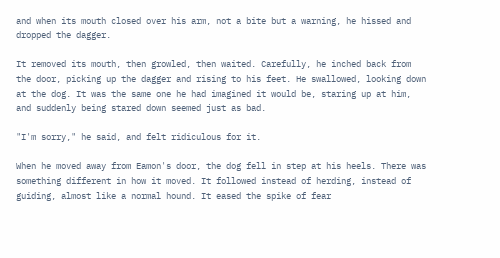and when its mouth closed over his arm, not a bite but a warning, he hissed and dropped the dagger.

It removed its mouth, then growled, then waited. Carefully, he inched back from the door, picking up the dagger and rising to his feet. He swallowed, looking down at the dog. It was the same one he had imagined it would be, staring up at him, and suddenly being stared down seemed just as bad.

"I'm sorry," he said, and felt ridiculous for it.

When he moved away from Eamon's door, the dog fell in step at his heels. There was something different in how it moved. It followed instead of herding, instead of guiding, almost like a normal hound. It eased the spike of fear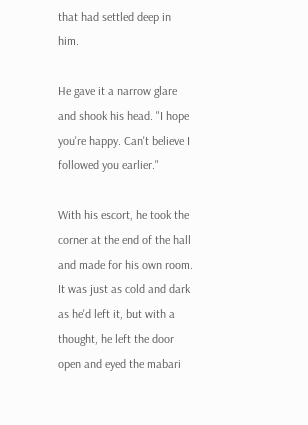that had settled deep in him.

He gave it a narrow glare and shook his head. "I hope you're happy. Can't believe I followed you earlier."

With his escort, he took the corner at the end of the hall and made for his own room. It was just as cold and dark as he'd left it, but with a thought, he left the door open and eyed the mabari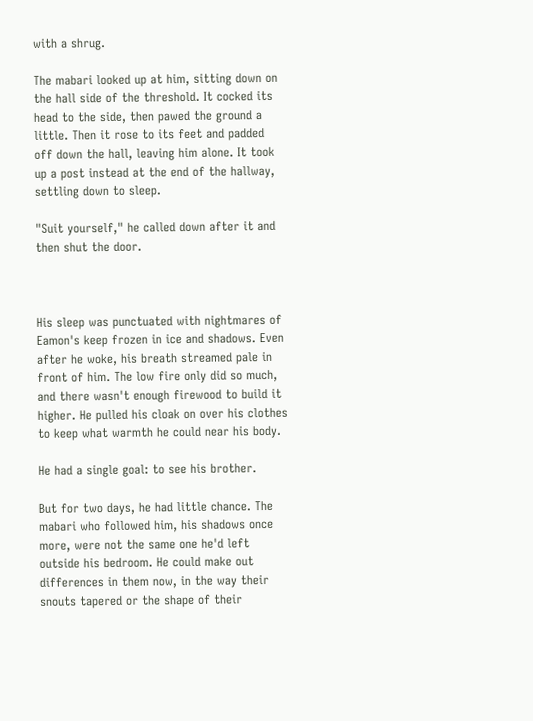with a shrug.

The mabari looked up at him, sitting down on the hall side of the threshold. It cocked its head to the side, then pawed the ground a little. Then it rose to its feet and padded off down the hall, leaving him alone. It took up a post instead at the end of the hallway, settling down to sleep.

"Suit yourself," he called down after it and then shut the door.



His sleep was punctuated with nightmares of Eamon's keep frozen in ice and shadows. Even after he woke, his breath streamed pale in front of him. The low fire only did so much, and there wasn't enough firewood to build it higher. He pulled his cloak on over his clothes to keep what warmth he could near his body.

He had a single goal: to see his brother.

But for two days, he had little chance. The mabari who followed him, his shadows once more, were not the same one he'd left outside his bedroom. He could make out differences in them now, in the way their snouts tapered or the shape of their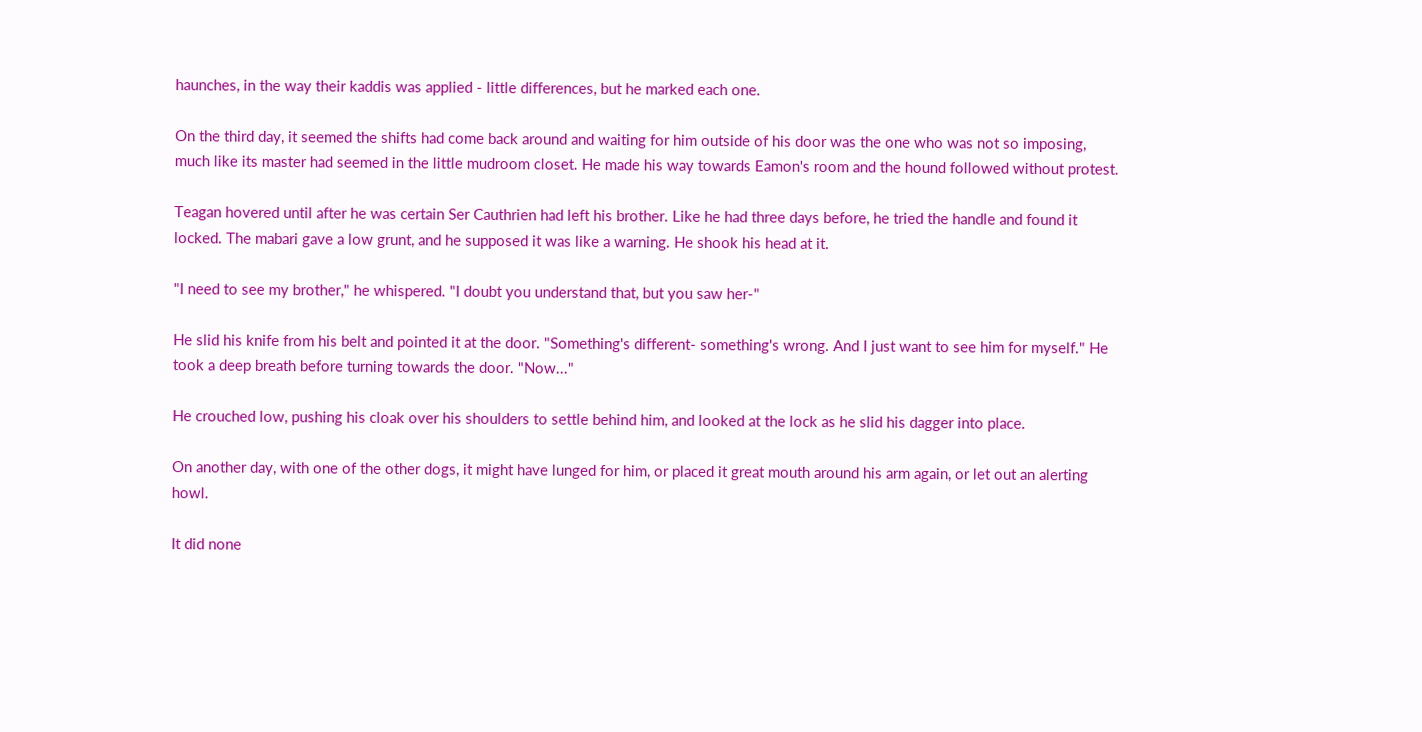haunches, in the way their kaddis was applied - little differences, but he marked each one.

On the third day, it seemed the shifts had come back around and waiting for him outside of his door was the one who was not so imposing, much like its master had seemed in the little mudroom closet. He made his way towards Eamon's room and the hound followed without protest.

Teagan hovered until after he was certain Ser Cauthrien had left his brother. Like he had three days before, he tried the handle and found it locked. The mabari gave a low grunt, and he supposed it was like a warning. He shook his head at it.

"I need to see my brother," he whispered. "I doubt you understand that, but you saw her-"

He slid his knife from his belt and pointed it at the door. "Something's different- something's wrong. And I just want to see him for myself." He took a deep breath before turning towards the door. "Now..."

He crouched low, pushing his cloak over his shoulders to settle behind him, and looked at the lock as he slid his dagger into place.

On another day, with one of the other dogs, it might have lunged for him, or placed it great mouth around his arm again, or let out an alerting howl.

It did none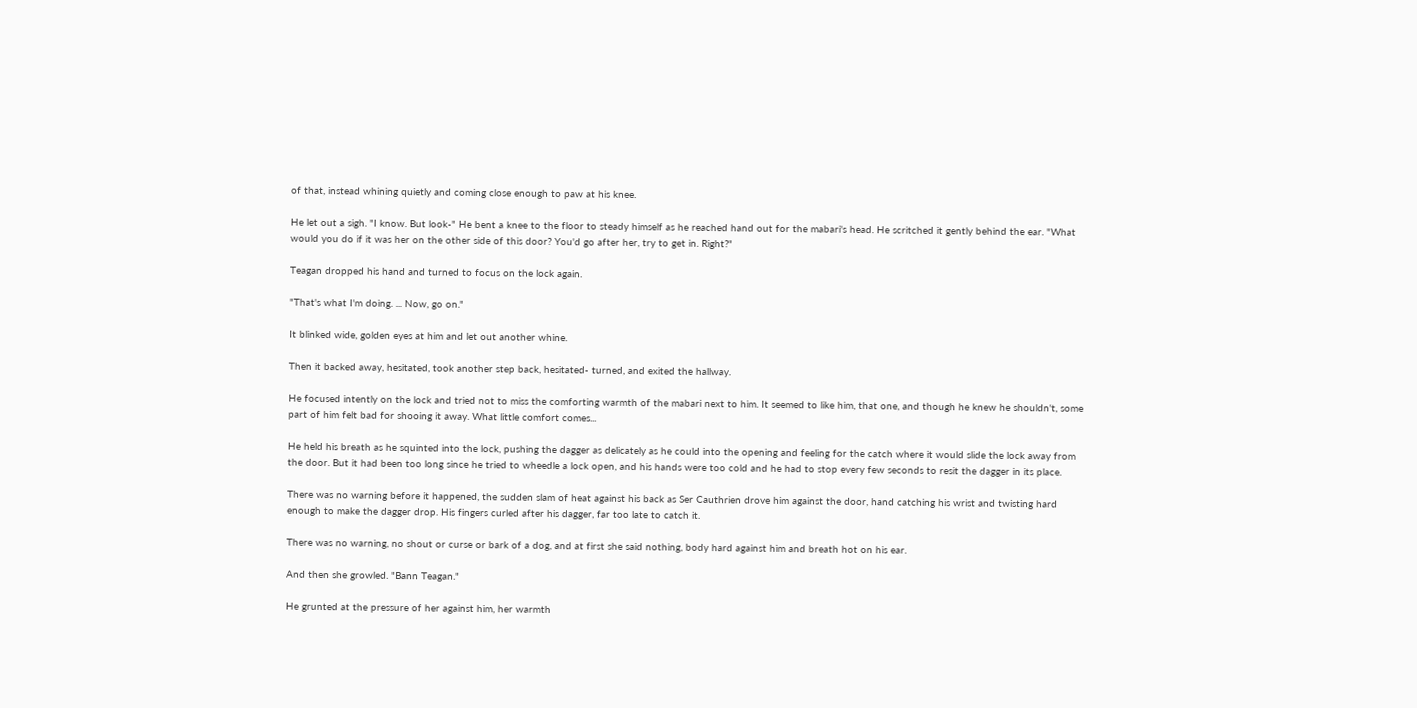of that, instead whining quietly and coming close enough to paw at his knee.

He let out a sigh. "I know. But look-" He bent a knee to the floor to steady himself as he reached hand out for the mabari's head. He scritched it gently behind the ear. "What would you do if it was her on the other side of this door? You'd go after her, try to get in. Right?"

Teagan dropped his hand and turned to focus on the lock again.

"That's what I'm doing. ... Now, go on."

It blinked wide, golden eyes at him and let out another whine.

Then it backed away, hesitated, took another step back, hesitated- turned, and exited the hallway.

He focused intently on the lock and tried not to miss the comforting warmth of the mabari next to him. It seemed to like him, that one, and though he knew he shouldn't, some part of him felt bad for shooing it away. What little comfort comes...

He held his breath as he squinted into the lock, pushing the dagger as delicately as he could into the opening and feeling for the catch where it would slide the lock away from the door. But it had been too long since he tried to wheedle a lock open, and his hands were too cold and he had to stop every few seconds to resit the dagger in its place.

There was no warning before it happened, the sudden slam of heat against his back as Ser Cauthrien drove him against the door, hand catching his wrist and twisting hard enough to make the dagger drop. His fingers curled after his dagger, far too late to catch it.

There was no warning, no shout or curse or bark of a dog, and at first she said nothing, body hard against him and breath hot on his ear.

And then she growled. "Bann Teagan."

He grunted at the pressure of her against him, her warmth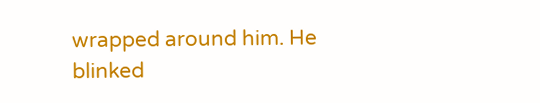wrapped around him. He blinked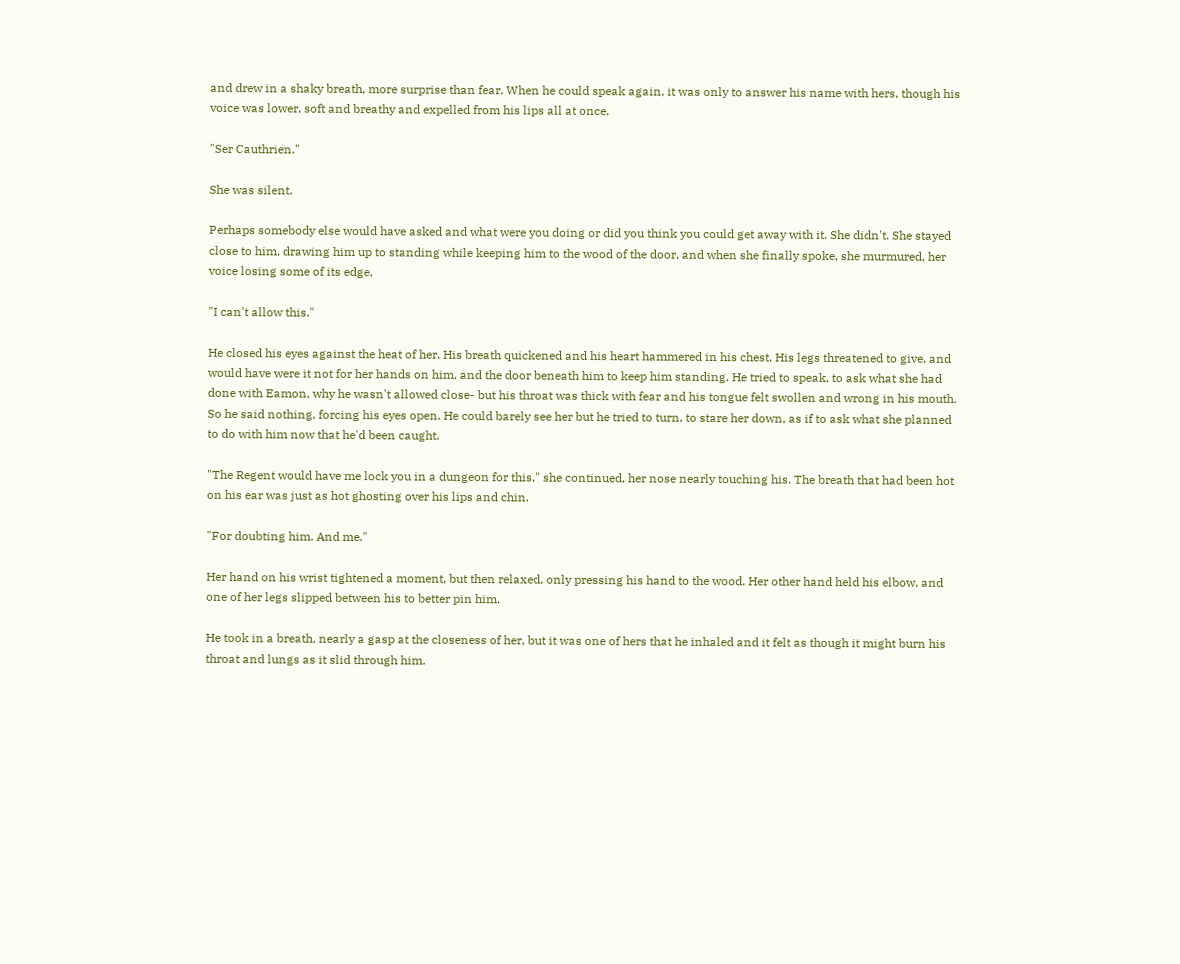and drew in a shaky breath, more surprise than fear. When he could speak again, it was only to answer his name with hers, though his voice was lower, soft and breathy and expelled from his lips all at once.

"Ser Cauthrien."

She was silent.

Perhaps somebody else would have asked and what were you doing or did you think you could get away with it. She didn't. She stayed close to him, drawing him up to standing while keeping him to the wood of the door, and when she finally spoke, she murmured, her voice losing some of its edge,

"I can't allow this."

He closed his eyes against the heat of her. His breath quickened and his heart hammered in his chest. His legs threatened to give, and would have were it not for her hands on him, and the door beneath him to keep him standing. He tried to speak, to ask what she had done with Eamon, why he wasn't allowed close- but his throat was thick with fear and his tongue felt swollen and wrong in his mouth. So he said nothing, forcing his eyes open. He could barely see her but he tried to turn, to stare her down, as if to ask what she planned to do with him now that he'd been caught.

"The Regent would have me lock you in a dungeon for this," she continued, her nose nearly touching his. The breath that had been hot on his ear was just as hot ghosting over his lips and chin.

"For doubting him. And me."

Her hand on his wrist tightened a moment, but then relaxed, only pressing his hand to the wood. Her other hand held his elbow, and one of her legs slipped between his to better pin him.

He took in a breath, nearly a gasp at the closeness of her, but it was one of hers that he inhaled and it felt as though it might burn his throat and lungs as it slid through him.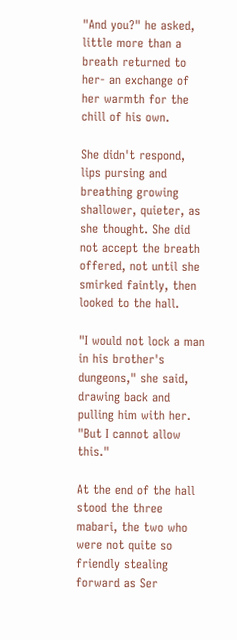"And you?" he asked, little more than a breath returned to her- an exchange of her warmth for the chill of his own.

She didn't respond, lips pursing and breathing growing shallower, quieter, as she thought. She did not accept the breath offered, not until she smirked faintly, then looked to the hall.

"I would not lock a man in his brother's dungeons," she said, drawing back and pulling him with her. "But I cannot allow this."

At the end of the hall stood the three mabari, the two who were not quite so friendly stealing forward as Ser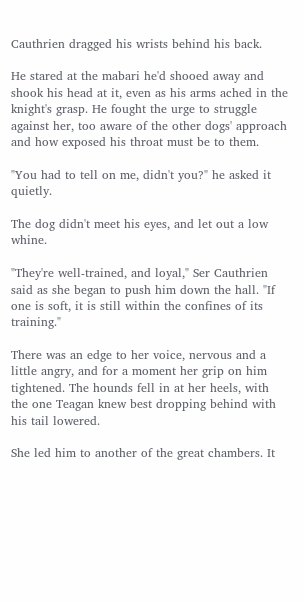Cauthrien dragged his wrists behind his back.

He stared at the mabari he'd shooed away and shook his head at it, even as his arms ached in the knight's grasp. He fought the urge to struggle against her, too aware of the other dogs' approach and how exposed his throat must be to them.

"You had to tell on me, didn't you?" he asked it quietly.

The dog didn't meet his eyes, and let out a low whine.

"They're well-trained, and loyal," Ser Cauthrien said as she began to push him down the hall. "If one is soft, it is still within the confines of its training."

There was an edge to her voice, nervous and a little angry, and for a moment her grip on him tightened. The hounds fell in at her heels, with the one Teagan knew best dropping behind with his tail lowered.

She led him to another of the great chambers. It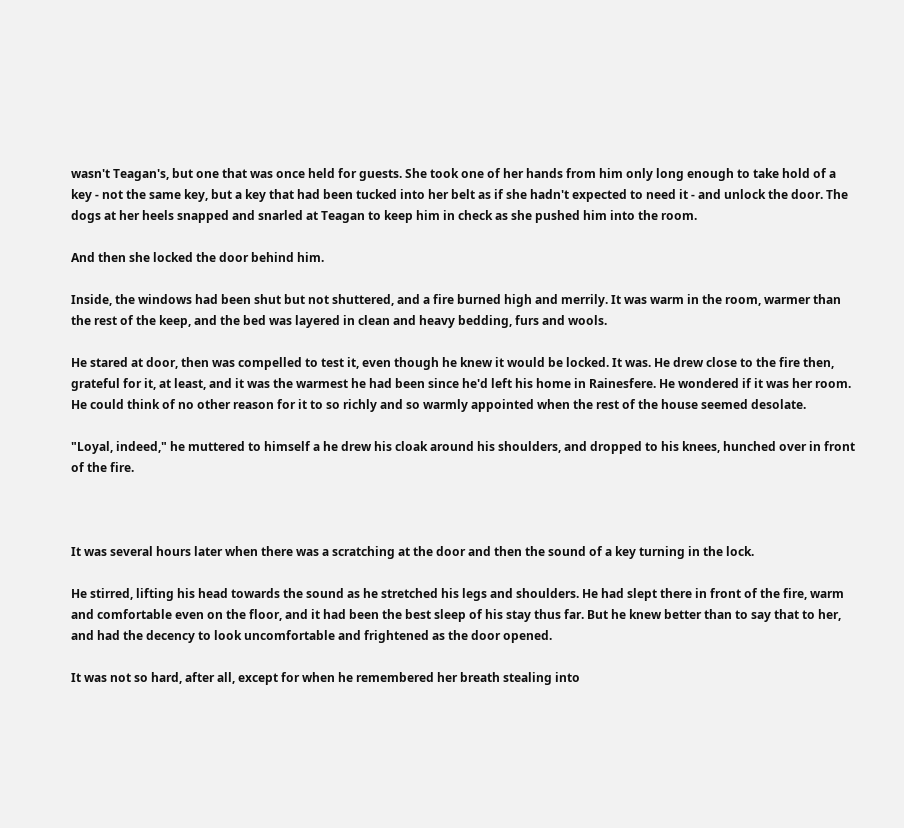wasn't Teagan's, but one that was once held for guests. She took one of her hands from him only long enough to take hold of a key - not the same key, but a key that had been tucked into her belt as if she hadn't expected to need it - and unlock the door. The dogs at her heels snapped and snarled at Teagan to keep him in check as she pushed him into the room.

And then she locked the door behind him.

Inside, the windows had been shut but not shuttered, and a fire burned high and merrily. It was warm in the room, warmer than the rest of the keep, and the bed was layered in clean and heavy bedding, furs and wools.

He stared at door, then was compelled to test it, even though he knew it would be locked. It was. He drew close to the fire then, grateful for it, at least, and it was the warmest he had been since he'd left his home in Rainesfere. He wondered if it was her room. He could think of no other reason for it to so richly and so warmly appointed when the rest of the house seemed desolate.

"Loyal, indeed," he muttered to himself a he drew his cloak around his shoulders, and dropped to his knees, hunched over in front of the fire.



It was several hours later when there was a scratching at the door and then the sound of a key turning in the lock.

He stirred, lifting his head towards the sound as he stretched his legs and shoulders. He had slept there in front of the fire, warm and comfortable even on the floor, and it had been the best sleep of his stay thus far. But he knew better than to say that to her, and had the decency to look uncomfortable and frightened as the door opened.

It was not so hard, after all, except for when he remembered her breath stealing into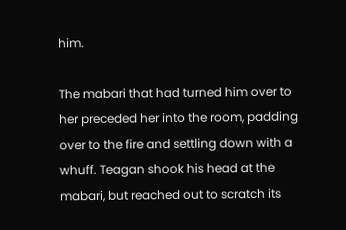him.

The mabari that had turned him over to her preceded her into the room, padding over to the fire and settling down with a whuff. Teagan shook his head at the mabari, but reached out to scratch its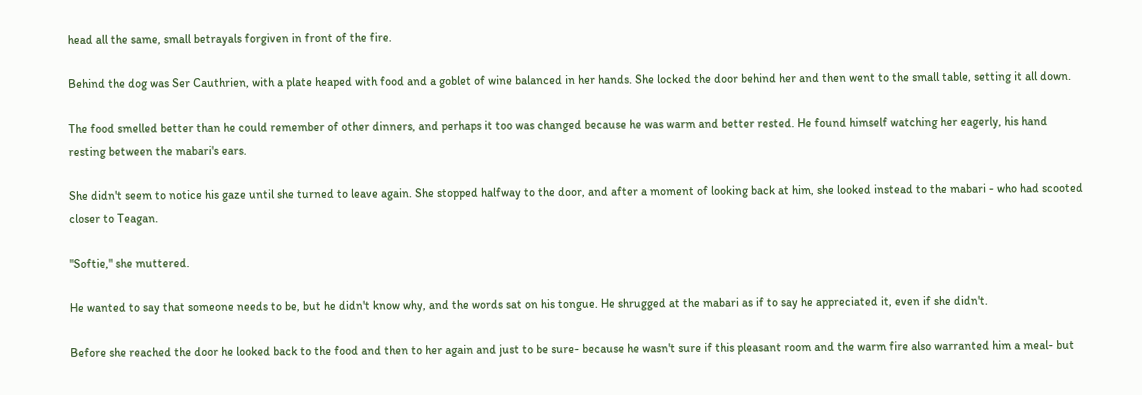head all the same, small betrayals forgiven in front of the fire.

Behind the dog was Ser Cauthrien, with a plate heaped with food and a goblet of wine balanced in her hands. She locked the door behind her and then went to the small table, setting it all down.

The food smelled better than he could remember of other dinners, and perhaps it too was changed because he was warm and better rested. He found himself watching her eagerly, his hand resting between the mabari's ears.

She didn't seem to notice his gaze until she turned to leave again. She stopped halfway to the door, and after a moment of looking back at him, she looked instead to the mabari - who had scooted closer to Teagan.

"Softie," she muttered.

He wanted to say that someone needs to be, but he didn't know why, and the words sat on his tongue. He shrugged at the mabari as if to say he appreciated it, even if she didn't.

Before she reached the door he looked back to the food and then to her again and just to be sure- because he wasn't sure if this pleasant room and the warm fire also warranted him a meal- but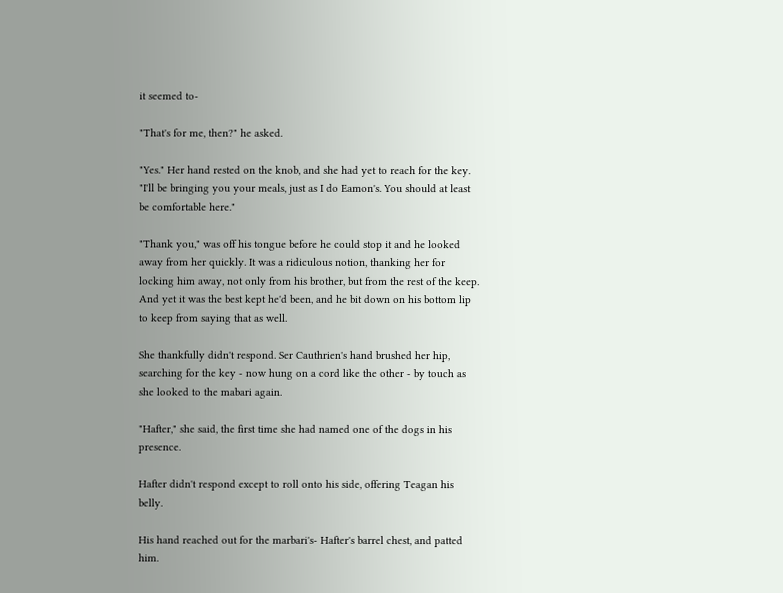it seemed to-

"That's for me, then?" he asked.

"Yes." Her hand rested on the knob, and she had yet to reach for the key. "I'll be bringing you your meals, just as I do Eamon's. You should at least be comfortable here."

"Thank you," was off his tongue before he could stop it and he looked away from her quickly. It was a ridiculous notion, thanking her for locking him away, not only from his brother, but from the rest of the keep. And yet it was the best kept he'd been, and he bit down on his bottom lip to keep from saying that as well.

She thankfully didn't respond. Ser Cauthrien's hand brushed her hip, searching for the key - now hung on a cord like the other - by touch as she looked to the mabari again.

"Hafter," she said, the first time she had named one of the dogs in his presence.

Hafter didn't respond except to roll onto his side, offering Teagan his belly.

His hand reached out for the marbari's- Hafter's barrel chest, and patted him.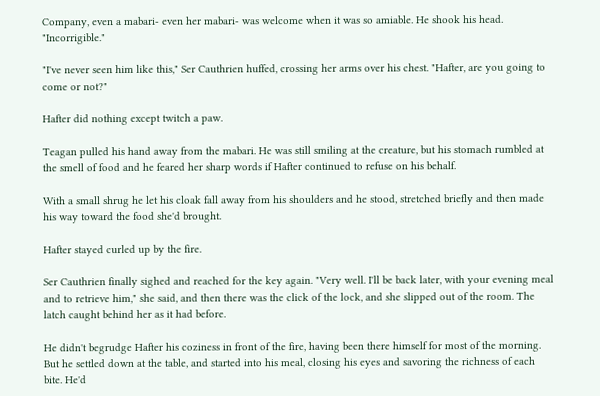Company, even a mabari- even her mabari- was welcome when it was so amiable. He shook his head. "Incorrigible."

"I've never seen him like this," Ser Cauthrien huffed, crossing her arms over his chest. "Hafter, are you going to come or not?"

Hafter did nothing except twitch a paw.

Teagan pulled his hand away from the mabari. He was still smiling at the creature, but his stomach rumbled at the smell of food and he feared her sharp words if Hafter continued to refuse on his behalf.

With a small shrug he let his cloak fall away from his shoulders and he stood, stretched briefly and then made his way toward the food she'd brought.

Hafter stayed curled up by the fire.

Ser Cauthrien finally sighed and reached for the key again. "Very well. I'll be back later, with your evening meal and to retrieve him," she said, and then there was the click of the lock, and she slipped out of the room. The latch caught behind her as it had before.

He didn't begrudge Hafter his coziness in front of the fire, having been there himself for most of the morning. But he settled down at the table, and started into his meal, closing his eyes and savoring the richness of each bite. He'd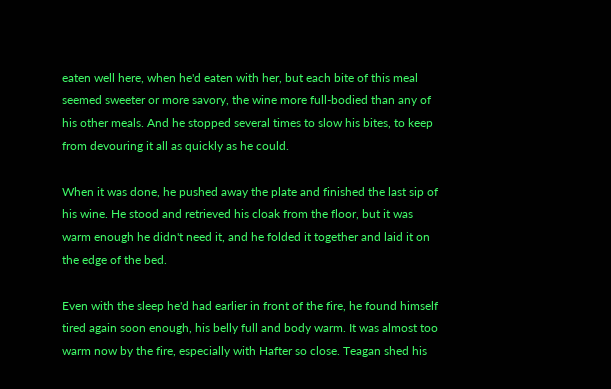eaten well here, when he'd eaten with her, but each bite of this meal seemed sweeter or more savory, the wine more full-bodied than any of his other meals. And he stopped several times to slow his bites, to keep from devouring it all as quickly as he could.

When it was done, he pushed away the plate and finished the last sip of his wine. He stood and retrieved his cloak from the floor, but it was warm enough he didn't need it, and he folded it together and laid it on the edge of the bed.

Even with the sleep he'd had earlier in front of the fire, he found himself tired again soon enough, his belly full and body warm. It was almost too warm now by the fire, especially with Hafter so close. Teagan shed his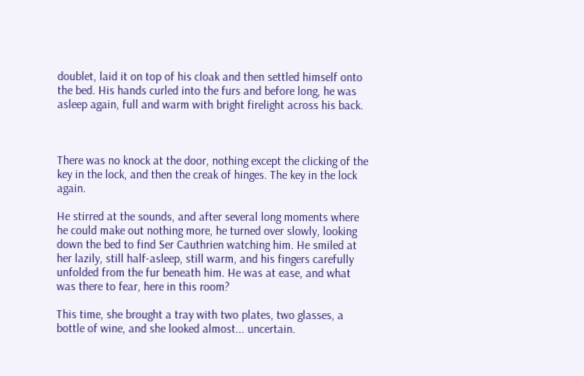doublet, laid it on top of his cloak and then settled himself onto the bed. His hands curled into the furs and before long, he was asleep again, full and warm with bright firelight across his back.



There was no knock at the door, nothing except the clicking of the key in the lock, and then the creak of hinges. The key in the lock again.

He stirred at the sounds, and after several long moments where he could make out nothing more, he turned over slowly, looking down the bed to find Ser Cauthrien watching him. He smiled at her lazily, still half-asleep, still warm, and his fingers carefully unfolded from the fur beneath him. He was at ease, and what was there to fear, here in this room?

This time, she brought a tray with two plates, two glasses, a bottle of wine, and she looked almost... uncertain.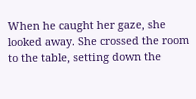When he caught her gaze, she looked away. She crossed the room to the table, setting down the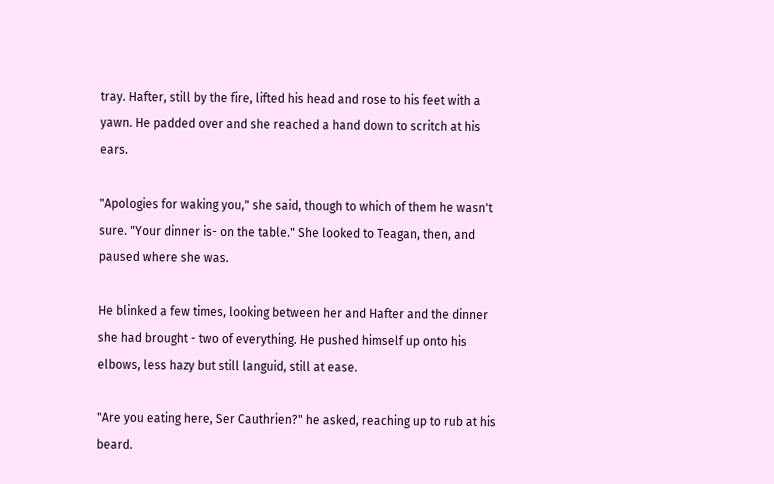tray. Hafter, still by the fire, lifted his head and rose to his feet with a yawn. He padded over and she reached a hand down to scritch at his ears.

"Apologies for waking you," she said, though to which of them he wasn't sure. "Your dinner is- on the table." She looked to Teagan, then, and paused where she was.

He blinked a few times, looking between her and Hafter and the dinner she had brought - two of everything. He pushed himself up onto his elbows, less hazy but still languid, still at ease.

"Are you eating here, Ser Cauthrien?" he asked, reaching up to rub at his beard.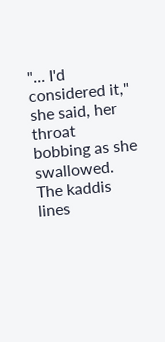"... I'd considered it," she said, her throat bobbing as she swallowed. The kaddis lines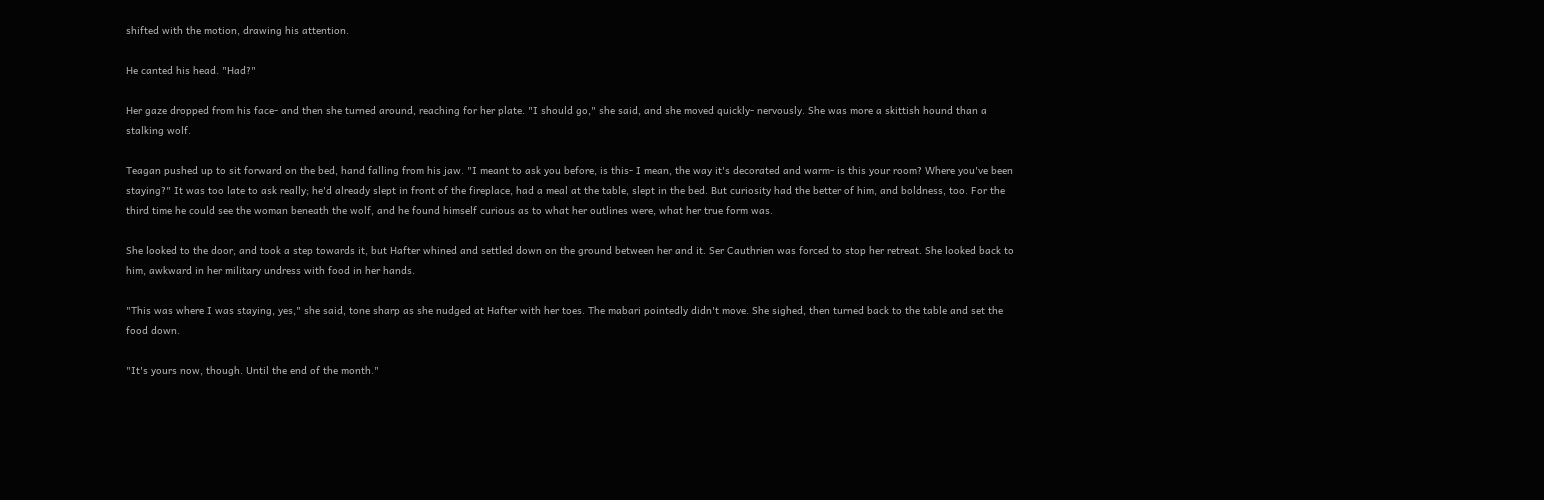shifted with the motion, drawing his attention.

He canted his head. "Had?"

Her gaze dropped from his face- and then she turned around, reaching for her plate. "I should go," she said, and she moved quickly- nervously. She was more a skittish hound than a stalking wolf.

Teagan pushed up to sit forward on the bed, hand falling from his jaw. "I meant to ask you before, is this- I mean, the way it's decorated and warm- is this your room? Where you've been staying?" It was too late to ask really; he'd already slept in front of the fireplace, had a meal at the table, slept in the bed. But curiosity had the better of him, and boldness, too. For the third time he could see the woman beneath the wolf, and he found himself curious as to what her outlines were, what her true form was.

She looked to the door, and took a step towards it, but Hafter whined and settled down on the ground between her and it. Ser Cauthrien was forced to stop her retreat. She looked back to him, awkward in her military undress with food in her hands.

"This was where I was staying, yes," she said, tone sharp as she nudged at Hafter with her toes. The mabari pointedly didn't move. She sighed, then turned back to the table and set the food down.

"It's yours now, though. Until the end of the month."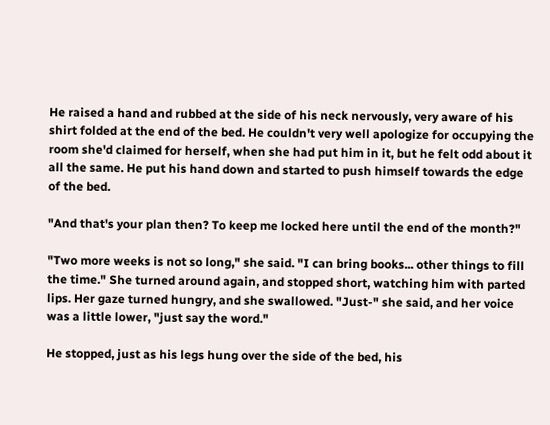He raised a hand and rubbed at the side of his neck nervously, very aware of his shirt folded at the end of the bed. He couldn't very well apologize for occupying the room she'd claimed for herself, when she had put him in it, but he felt odd about it all the same. He put his hand down and started to push himself towards the edge of the bed.

"And that's your plan then? To keep me locked here until the end of the month?"

"Two more weeks is not so long," she said. "I can bring books... other things to fill the time." She turned around again, and stopped short, watching him with parted lips. Her gaze turned hungry, and she swallowed. "Just-" she said, and her voice was a little lower, "just say the word."

He stopped, just as his legs hung over the side of the bed, his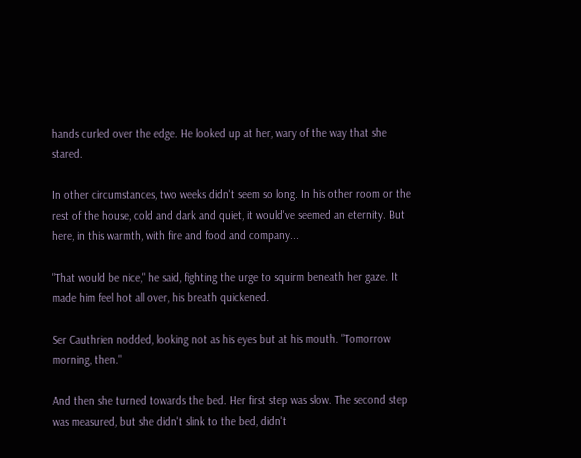hands curled over the edge. He looked up at her, wary of the way that she stared.

In other circumstances, two weeks didn't seem so long. In his other room or the rest of the house, cold and dark and quiet, it would've seemed an eternity. But here, in this warmth, with fire and food and company...

"That would be nice," he said, fighting the urge to squirm beneath her gaze. It made him feel hot all over, his breath quickened.

Ser Cauthrien nodded, looking not as his eyes but at his mouth. "Tomorrow morning, then."

And then she turned towards the bed. Her first step was slow. The second step was measured, but she didn't slink to the bed, didn't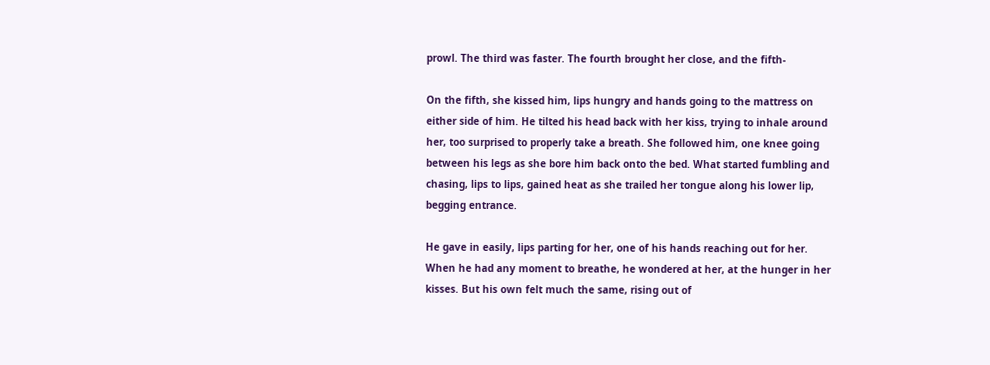prowl. The third was faster. The fourth brought her close, and the fifth-

On the fifth, she kissed him, lips hungry and hands going to the mattress on either side of him. He tilted his head back with her kiss, trying to inhale around her, too surprised to properly take a breath. She followed him, one knee going between his legs as she bore him back onto the bed. What started fumbling and chasing, lips to lips, gained heat as she trailed her tongue along his lower lip, begging entrance.

He gave in easily, lips parting for her, one of his hands reaching out for her. When he had any moment to breathe, he wondered at her, at the hunger in her kisses. But his own felt much the same, rising out of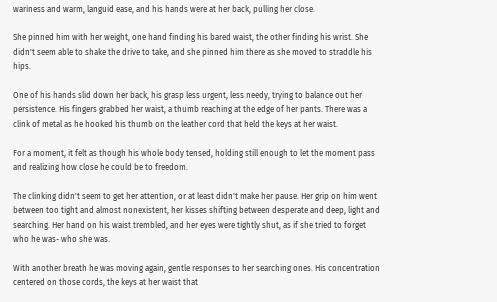wariness and warm, languid ease, and his hands were at her back, pulling her close.

She pinned him with her weight, one hand finding his bared waist, the other finding his wrist. She didn't seem able to shake the drive to take, and she pinned him there as she moved to straddle his hips.

One of his hands slid down her back, his grasp less urgent, less needy, trying to balance out her persistence. His fingers grabbed her waist, a thumb reaching at the edge of her pants. There was a clink of metal as he hooked his thumb on the leather cord that held the keys at her waist.

For a moment, it felt as though his whole body tensed, holding still enough to let the moment pass and realizing how close he could be to freedom.

The clinking didn't seem to get her attention, or at least didn't make her pause. Her grip on him went between too tight and almost nonexistent, her kisses shifting between desperate and deep, light and searching. Her hand on his waist trembled, and her eyes were tightly shut, as if she tried to forget who he was- who she was.

With another breath he was moving again, gentle responses to her searching ones. His concentration centered on those cords, the keys at her waist that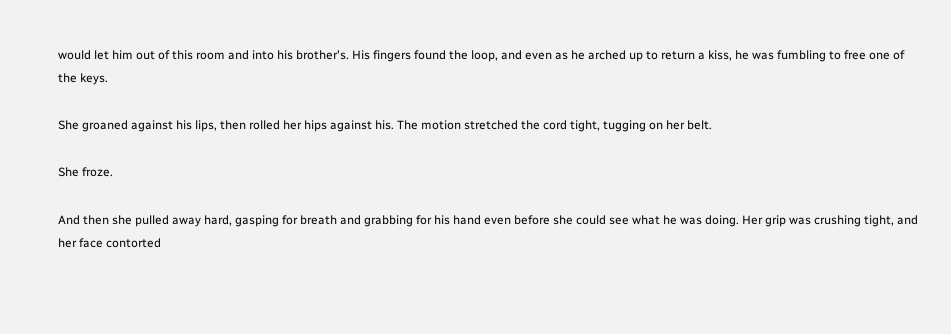would let him out of this room and into his brother's. His fingers found the loop, and even as he arched up to return a kiss, he was fumbling to free one of the keys.

She groaned against his lips, then rolled her hips against his. The motion stretched the cord tight, tugging on her belt.

She froze.

And then she pulled away hard, gasping for breath and grabbing for his hand even before she could see what he was doing. Her grip was crushing tight, and her face contorted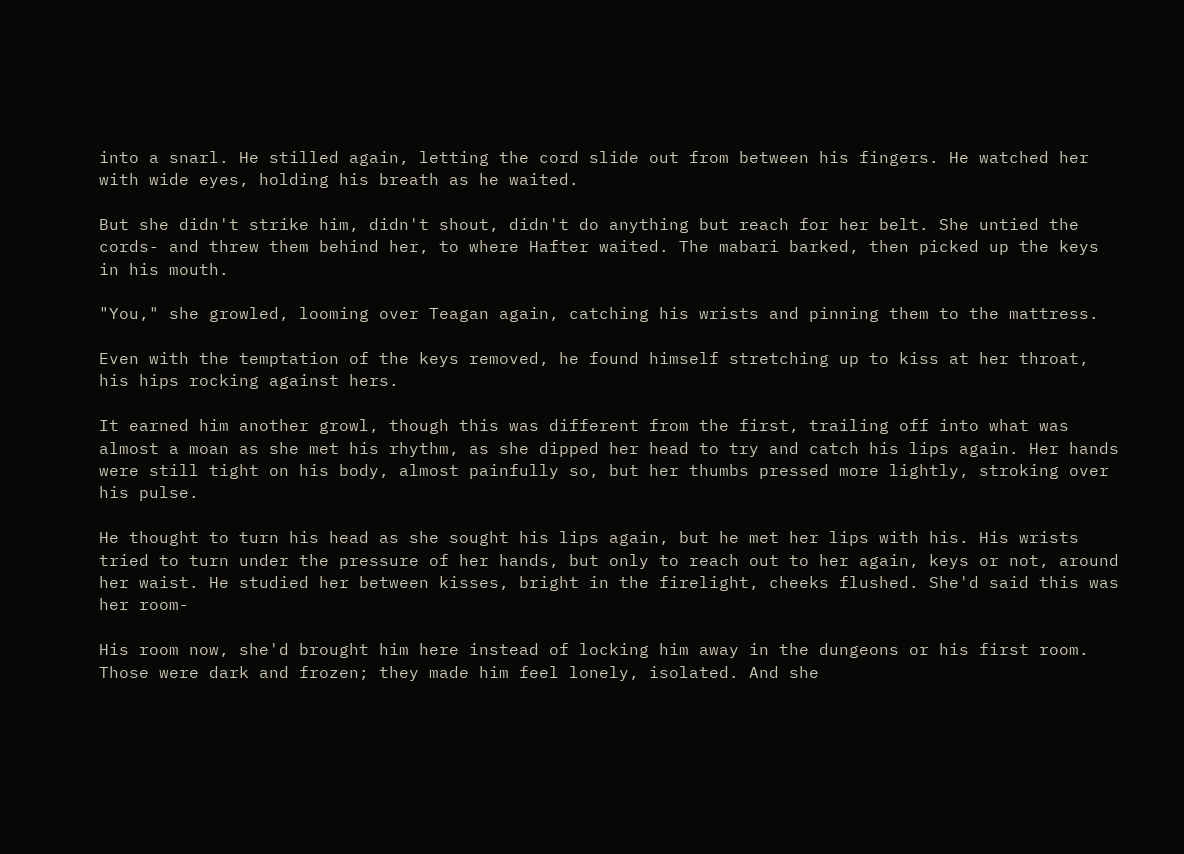into a snarl. He stilled again, letting the cord slide out from between his fingers. He watched her with wide eyes, holding his breath as he waited.

But she didn't strike him, didn't shout, didn't do anything but reach for her belt. She untied the cords- and threw them behind her, to where Hafter waited. The mabari barked, then picked up the keys in his mouth.

"You," she growled, looming over Teagan again, catching his wrists and pinning them to the mattress.

Even with the temptation of the keys removed, he found himself stretching up to kiss at her throat, his hips rocking against hers.

It earned him another growl, though this was different from the first, trailing off into what was almost a moan as she met his rhythm, as she dipped her head to try and catch his lips again. Her hands were still tight on his body, almost painfully so, but her thumbs pressed more lightly, stroking over his pulse.

He thought to turn his head as she sought his lips again, but he met her lips with his. His wrists tried to turn under the pressure of her hands, but only to reach out to her again, keys or not, around her waist. He studied her between kisses, bright in the firelight, cheeks flushed. She'd said this was her room-

His room now, she'd brought him here instead of locking him away in the dungeons or his first room. Those were dark and frozen; they made him feel lonely, isolated. And she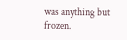was anything but frozen.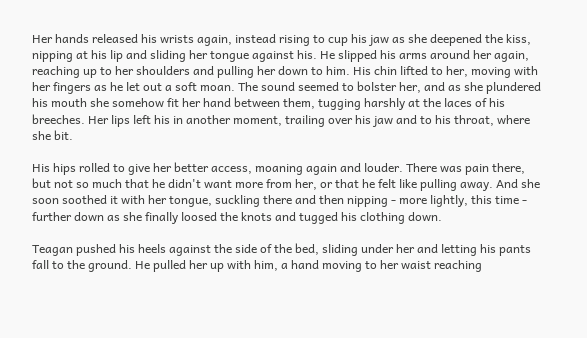Her hands released his wrists again, instead rising to cup his jaw as she deepened the kiss, nipping at his lip and sliding her tongue against his. He slipped his arms around her again, reaching up to her shoulders and pulling her down to him. His chin lifted to her, moving with her fingers as he let out a soft moan. The sound seemed to bolster her, and as she plundered his mouth she somehow fit her hand between them, tugging harshly at the laces of his breeches. Her lips left his in another moment, trailing over his jaw and to his throat, where she bit.

His hips rolled to give her better access, moaning again and louder. There was pain there, but not so much that he didn't want more from her, or that he felt like pulling away. And she soon soothed it with her tongue, suckling there and then nipping - more lightly, this time - further down as she finally loosed the knots and tugged his clothing down.

Teagan pushed his heels against the side of the bed, sliding under her and letting his pants fall to the ground. He pulled her up with him, a hand moving to her waist reaching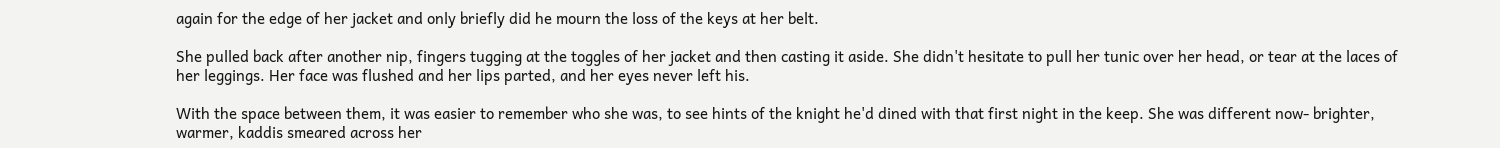again for the edge of her jacket and only briefly did he mourn the loss of the keys at her belt.

She pulled back after another nip, fingers tugging at the toggles of her jacket and then casting it aside. She didn't hesitate to pull her tunic over her head, or tear at the laces of her leggings. Her face was flushed and her lips parted, and her eyes never left his.

With the space between them, it was easier to remember who she was, to see hints of the knight he'd dined with that first night in the keep. She was different now- brighter, warmer, kaddis smeared across her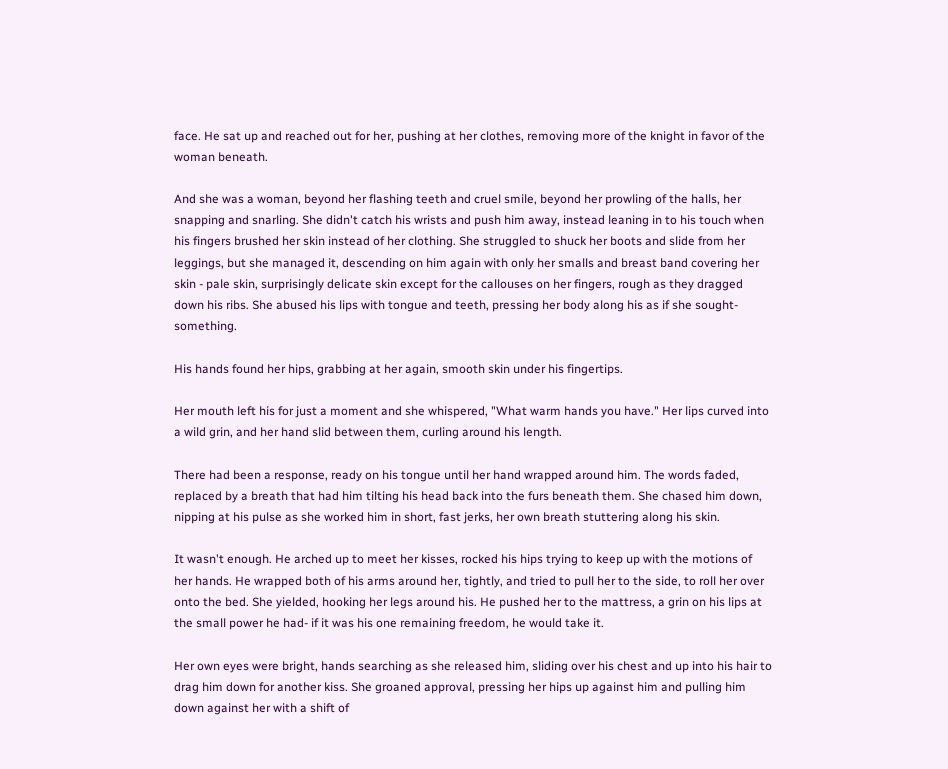face. He sat up and reached out for her, pushing at her clothes, removing more of the knight in favor of the woman beneath.

And she was a woman, beyond her flashing teeth and cruel smile, beyond her prowling of the halls, her snapping and snarling. She didn't catch his wrists and push him away, instead leaning in to his touch when his fingers brushed her skin instead of her clothing. She struggled to shuck her boots and slide from her leggings, but she managed it, descending on him again with only her smalls and breast band covering her skin - pale skin, surprisingly delicate skin except for the callouses on her fingers, rough as they dragged down his ribs. She abused his lips with tongue and teeth, pressing her body along his as if she sought- something.

His hands found her hips, grabbing at her again, smooth skin under his fingertips.

Her mouth left his for just a moment and she whispered, "What warm hands you have." Her lips curved into a wild grin, and her hand slid between them, curling around his length.

There had been a response, ready on his tongue until her hand wrapped around him. The words faded, replaced by a breath that had him tilting his head back into the furs beneath them. She chased him down, nipping at his pulse as she worked him in short, fast jerks, her own breath stuttering along his skin.

It wasn't enough. He arched up to meet her kisses, rocked his hips trying to keep up with the motions of her hands. He wrapped both of his arms around her, tightly, and tried to pull her to the side, to roll her over onto the bed. She yielded, hooking her legs around his. He pushed her to the mattress, a grin on his lips at the small power he had- if it was his one remaining freedom, he would take it.

Her own eyes were bright, hands searching as she released him, sliding over his chest and up into his hair to drag him down for another kiss. She groaned approval, pressing her hips up against him and pulling him down against her with a shift of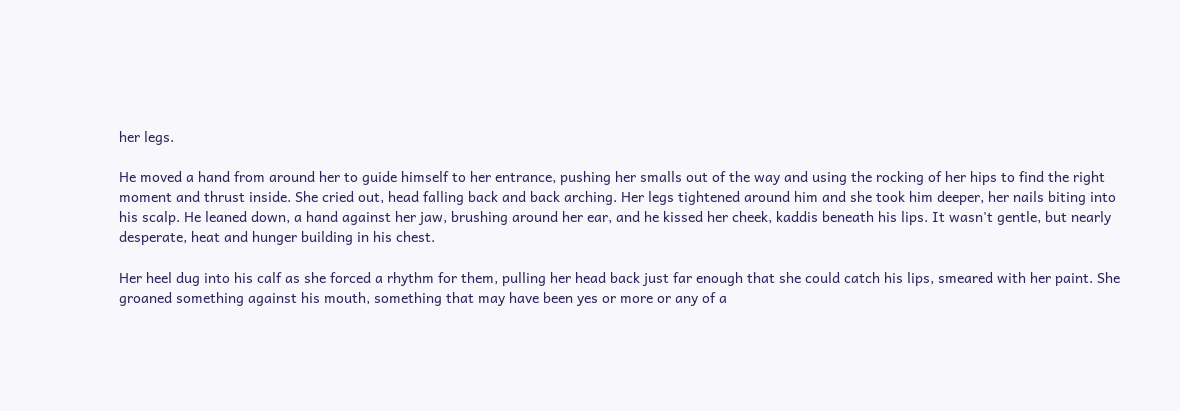her legs.

He moved a hand from around her to guide himself to her entrance, pushing her smalls out of the way and using the rocking of her hips to find the right moment and thrust inside. She cried out, head falling back and back arching. Her legs tightened around him and she took him deeper, her nails biting into his scalp. He leaned down, a hand against her jaw, brushing around her ear, and he kissed her cheek, kaddis beneath his lips. It wasn't gentle, but nearly desperate, heat and hunger building in his chest.

Her heel dug into his calf as she forced a rhythm for them, pulling her head back just far enough that she could catch his lips, smeared with her paint. She groaned something against his mouth, something that may have been yes or more or any of a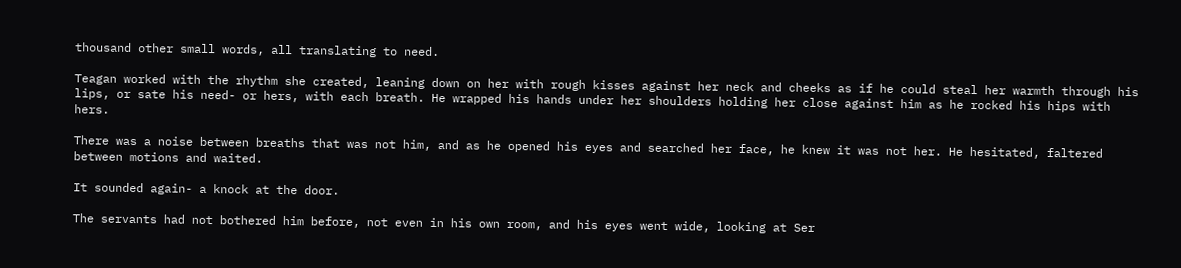thousand other small words, all translating to need.

Teagan worked with the rhythm she created, leaning down on her with rough kisses against her neck and cheeks as if he could steal her warmth through his lips, or sate his need- or hers, with each breath. He wrapped his hands under her shoulders holding her close against him as he rocked his hips with hers.

There was a noise between breaths that was not him, and as he opened his eyes and searched her face, he knew it was not her. He hesitated, faltered between motions and waited.

It sounded again- a knock at the door.

The servants had not bothered him before, not even in his own room, and his eyes went wide, looking at Ser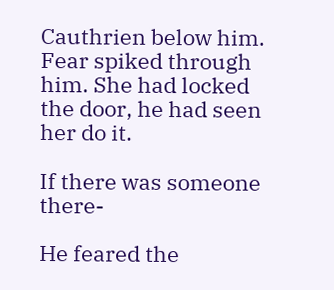Cauthrien below him. Fear spiked through him. She had locked the door, he had seen her do it.

If there was someone there-

He feared the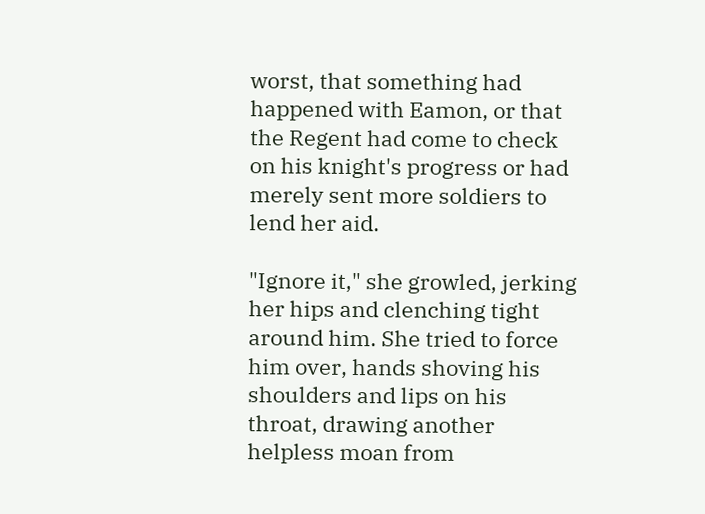worst, that something had happened with Eamon, or that the Regent had come to check on his knight's progress or had merely sent more soldiers to lend her aid.

"Ignore it," she growled, jerking her hips and clenching tight around him. She tried to force him over, hands shoving his shoulders and lips on his throat, drawing another helpless moan from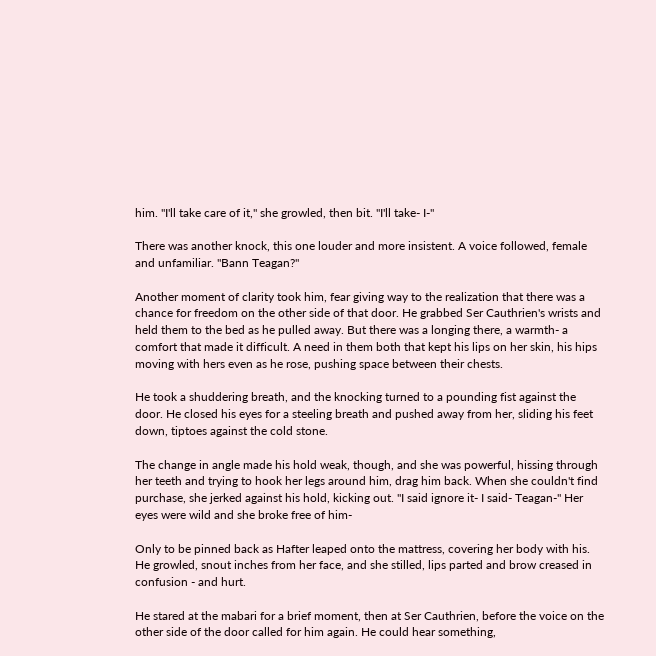him. "I'll take care of it," she growled, then bit. "I'll take- I-"

There was another knock, this one louder and more insistent. A voice followed, female and unfamiliar. "Bann Teagan?"

Another moment of clarity took him, fear giving way to the realization that there was a chance for freedom on the other side of that door. He grabbed Ser Cauthrien's wrists and held them to the bed as he pulled away. But there was a longing there, a warmth- a comfort that made it difficult. A need in them both that kept his lips on her skin, his hips moving with hers even as he rose, pushing space between their chests.

He took a shuddering breath, and the knocking turned to a pounding fist against the door. He closed his eyes for a steeling breath and pushed away from her, sliding his feet down, tiptoes against the cold stone.

The change in angle made his hold weak, though, and she was powerful, hissing through her teeth and trying to hook her legs around him, drag him back. When she couldn't find purchase, she jerked against his hold, kicking out. "I said ignore it- I said- Teagan-" Her eyes were wild and she broke free of him-

Only to be pinned back as Hafter leaped onto the mattress, covering her body with his. He growled, snout inches from her face, and she stilled, lips parted and brow creased in confusion - and hurt.

He stared at the mabari for a brief moment, then at Ser Cauthrien, before the voice on the other side of the door called for him again. He could hear something,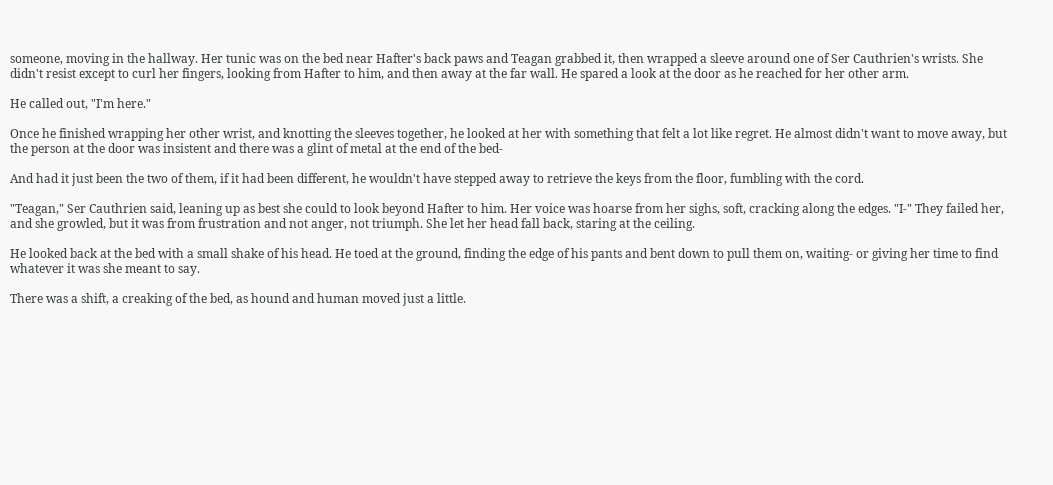someone, moving in the hallway. Her tunic was on the bed near Hafter's back paws and Teagan grabbed it, then wrapped a sleeve around one of Ser Cauthrien's wrists. She didn't resist except to curl her fingers, looking from Hafter to him, and then away at the far wall. He spared a look at the door as he reached for her other arm.

He called out, "I'm here."

Once he finished wrapping her other wrist, and knotting the sleeves together, he looked at her with something that felt a lot like regret. He almost didn't want to move away, but the person at the door was insistent and there was a glint of metal at the end of the bed-

And had it just been the two of them, if it had been different, he wouldn't have stepped away to retrieve the keys from the floor, fumbling with the cord.

"Teagan," Ser Cauthrien said, leaning up as best she could to look beyond Hafter to him. Her voice was hoarse from her sighs, soft, cracking along the edges. "I-" They failed her, and she growled, but it was from frustration and not anger, not triumph. She let her head fall back, staring at the ceiling.

He looked back at the bed with a small shake of his head. He toed at the ground, finding the edge of his pants and bent down to pull them on, waiting- or giving her time to find whatever it was she meant to say.

There was a shift, a creaking of the bed, as hound and human moved just a little.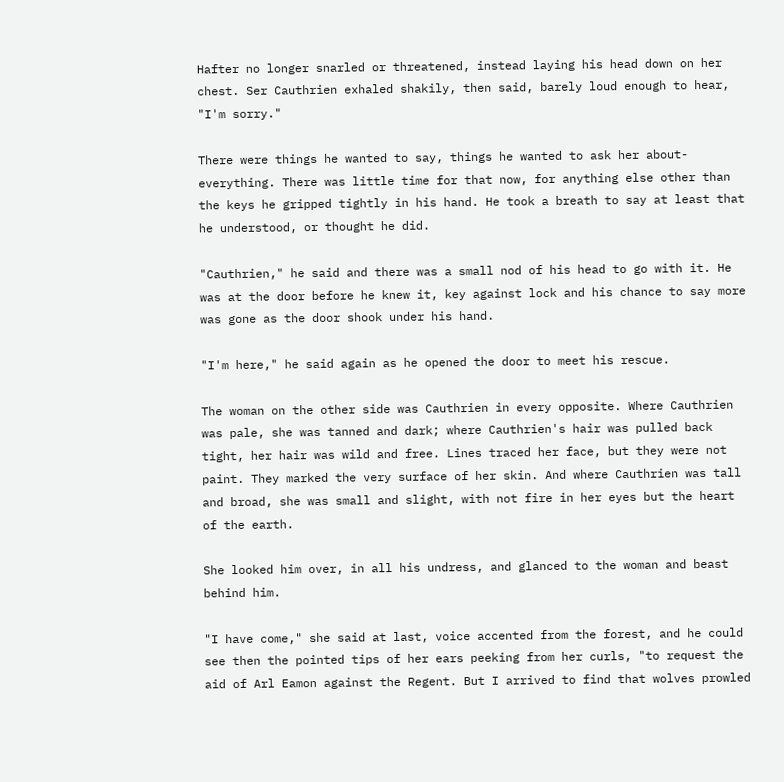Hafter no longer snarled or threatened, instead laying his head down on her chest. Ser Cauthrien exhaled shakily, then said, barely loud enough to hear, "I'm sorry."

There were things he wanted to say, things he wanted to ask her about- everything. There was little time for that now, for anything else other than the keys he gripped tightly in his hand. He took a breath to say at least that he understood, or thought he did.

"Cauthrien," he said and there was a small nod of his head to go with it. He was at the door before he knew it, key against lock and his chance to say more was gone as the door shook under his hand.

"I'm here," he said again as he opened the door to meet his rescue.

The woman on the other side was Cauthrien in every opposite. Where Cauthrien was pale, she was tanned and dark; where Cauthrien's hair was pulled back tight, her hair was wild and free. Lines traced her face, but they were not paint. They marked the very surface of her skin. And where Cauthrien was tall and broad, she was small and slight, with not fire in her eyes but the heart of the earth.

She looked him over, in all his undress, and glanced to the woman and beast behind him.

"I have come," she said at last, voice accented from the forest, and he could see then the pointed tips of her ears peeking from her curls, "to request the aid of Arl Eamon against the Regent. But I arrived to find that wolves prowled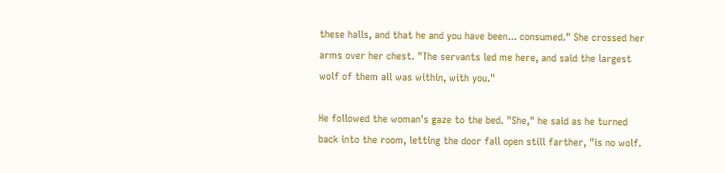these halls, and that he and you have been... consumed." She crossed her arms over her chest. "The servants led me here, and said the largest wolf of them all was within, with you."

He followed the woman's gaze to the bed. "She," he said as he turned back into the room, letting the door fall open still farther, "is no wolf.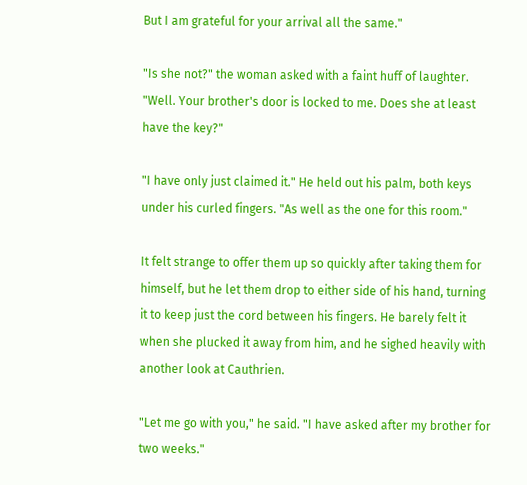But I am grateful for your arrival all the same."

"Is she not?" the woman asked with a faint huff of laughter. "Well. Your brother's door is locked to me. Does she at least have the key?"

"I have only just claimed it." He held out his palm, both keys under his curled fingers. "As well as the one for this room."

It felt strange to offer them up so quickly after taking them for himself, but he let them drop to either side of his hand, turning it to keep just the cord between his fingers. He barely felt it when she plucked it away from him, and he sighed heavily with another look at Cauthrien.

"Let me go with you," he said. "I have asked after my brother for two weeks."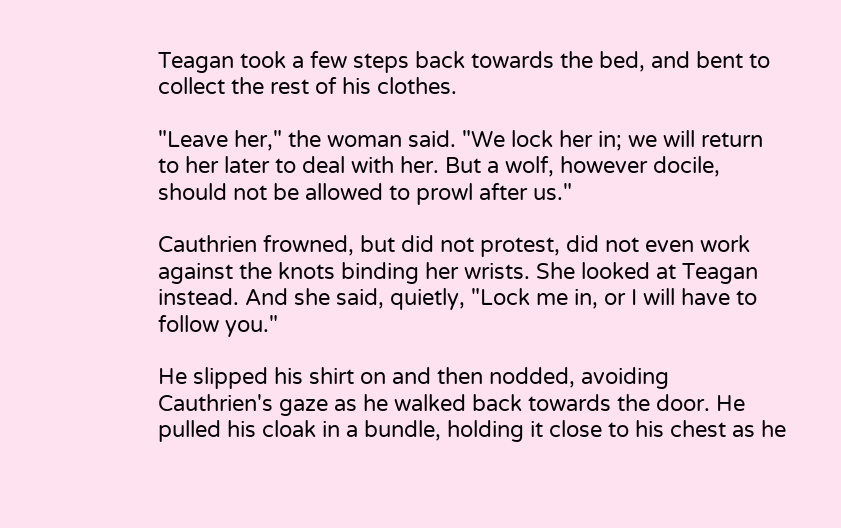Teagan took a few steps back towards the bed, and bent to collect the rest of his clothes.

"Leave her," the woman said. "We lock her in; we will return to her later to deal with her. But a wolf, however docile, should not be allowed to prowl after us."

Cauthrien frowned, but did not protest, did not even work against the knots binding her wrists. She looked at Teagan instead. And she said, quietly, "Lock me in, or I will have to follow you."

He slipped his shirt on and then nodded, avoiding Cauthrien's gaze as he walked back towards the door. He pulled his cloak in a bundle, holding it close to his chest as he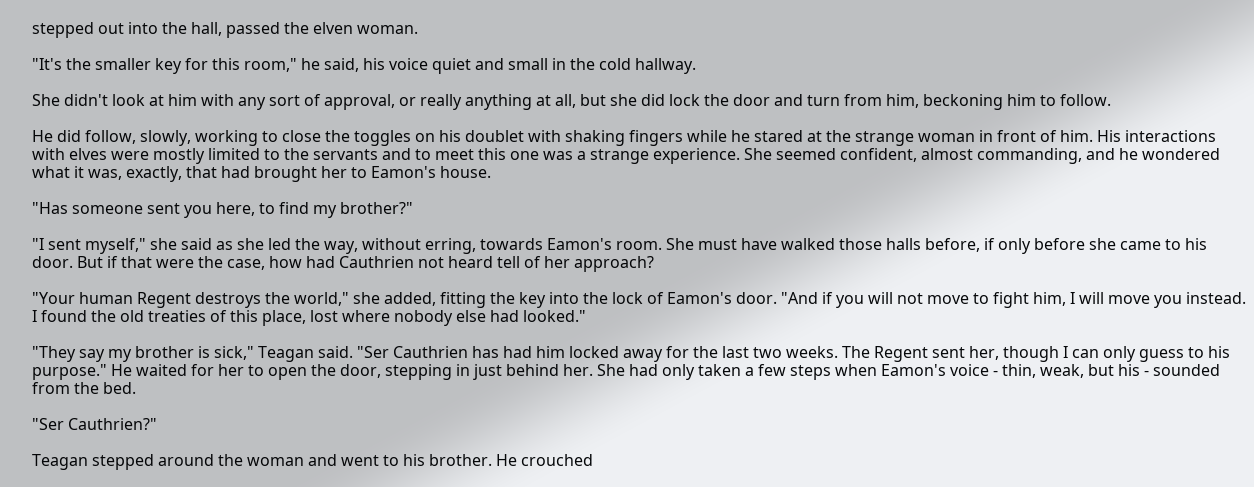stepped out into the hall, passed the elven woman.

"It's the smaller key for this room," he said, his voice quiet and small in the cold hallway.

She didn't look at him with any sort of approval, or really anything at all, but she did lock the door and turn from him, beckoning him to follow.

He did follow, slowly, working to close the toggles on his doublet with shaking fingers while he stared at the strange woman in front of him. His interactions with elves were mostly limited to the servants and to meet this one was a strange experience. She seemed confident, almost commanding, and he wondered what it was, exactly, that had brought her to Eamon's house.

"Has someone sent you here, to find my brother?"

"I sent myself," she said as she led the way, without erring, towards Eamon's room. She must have walked those halls before, if only before she came to his door. But if that were the case, how had Cauthrien not heard tell of her approach?

"Your human Regent destroys the world," she added, fitting the key into the lock of Eamon's door. "And if you will not move to fight him, I will move you instead. I found the old treaties of this place, lost where nobody else had looked."

"They say my brother is sick," Teagan said. "Ser Cauthrien has had him locked away for the last two weeks. The Regent sent her, though I can only guess to his purpose." He waited for her to open the door, stepping in just behind her. She had only taken a few steps when Eamon's voice - thin, weak, but his - sounded from the bed.

"Ser Cauthrien?"

Teagan stepped around the woman and went to his brother. He crouched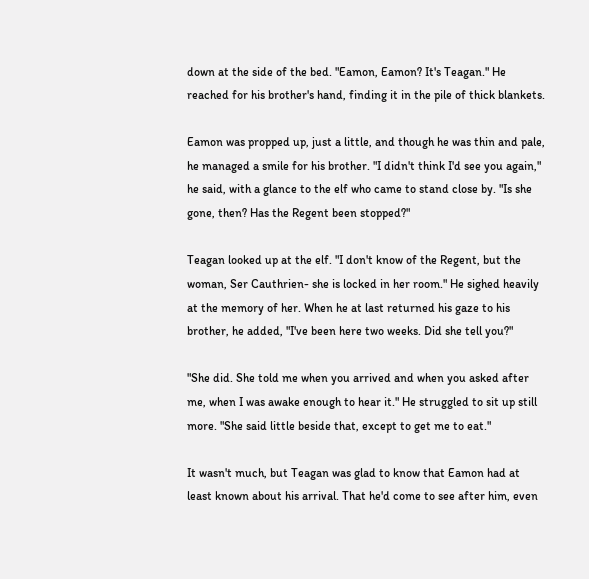down at the side of the bed. "Eamon, Eamon? It's Teagan." He reached for his brother's hand, finding it in the pile of thick blankets.

Eamon was propped up, just a little, and though he was thin and pale, he managed a smile for his brother. "I didn't think I'd see you again," he said, with a glance to the elf who came to stand close by. "Is she gone, then? Has the Regent been stopped?"

Teagan looked up at the elf. "I don't know of the Regent, but the woman, Ser Cauthrien- she is locked in her room." He sighed heavily at the memory of her. When he at last returned his gaze to his brother, he added, "I've been here two weeks. Did she tell you?"

"She did. She told me when you arrived and when you asked after me, when I was awake enough to hear it." He struggled to sit up still more. "She said little beside that, except to get me to eat."

It wasn't much, but Teagan was glad to know that Eamon had at least known about his arrival. That he'd come to see after him, even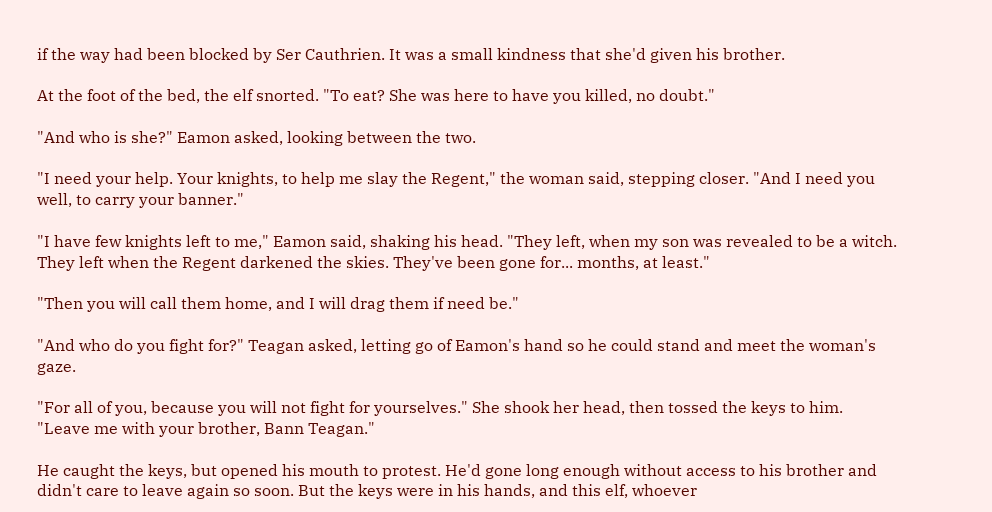if the way had been blocked by Ser Cauthrien. It was a small kindness that she'd given his brother.

At the foot of the bed, the elf snorted. "To eat? She was here to have you killed, no doubt."

"And who is she?" Eamon asked, looking between the two.

"I need your help. Your knights, to help me slay the Regent," the woman said, stepping closer. "And I need you well, to carry your banner."

"I have few knights left to me," Eamon said, shaking his head. "They left, when my son was revealed to be a witch. They left when the Regent darkened the skies. They've been gone for... months, at least."

"Then you will call them home, and I will drag them if need be."

"And who do you fight for?" Teagan asked, letting go of Eamon's hand so he could stand and meet the woman's gaze.

"For all of you, because you will not fight for yourselves." She shook her head, then tossed the keys to him. "Leave me with your brother, Bann Teagan."

He caught the keys, but opened his mouth to protest. He'd gone long enough without access to his brother and didn't care to leave again so soon. But the keys were in his hands, and this elf, whoever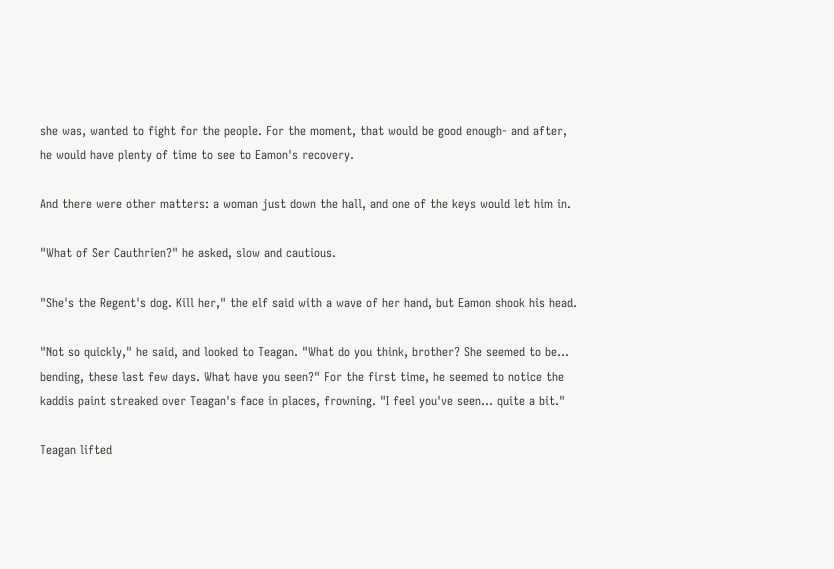she was, wanted to fight for the people. For the moment, that would be good enough- and after, he would have plenty of time to see to Eamon's recovery.

And there were other matters: a woman just down the hall, and one of the keys would let him in.

"What of Ser Cauthrien?" he asked, slow and cautious.

"She's the Regent's dog. Kill her," the elf said with a wave of her hand, but Eamon shook his head.

"Not so quickly," he said, and looked to Teagan. "What do you think, brother? She seemed to be... bending, these last few days. What have you seen?" For the first time, he seemed to notice the kaddis paint streaked over Teagan's face in places, frowning. "I feel you've seen... quite a bit."

Teagan lifted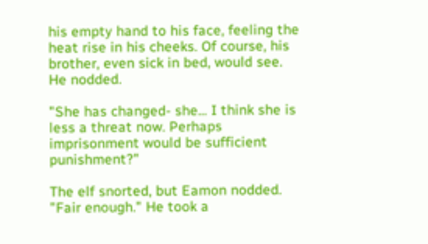his empty hand to his face, feeling the heat rise in his cheeks. Of course, his brother, even sick in bed, would see. He nodded.

"She has changed- she... I think she is less a threat now. Perhaps imprisonment would be sufficient punishment?"

The elf snorted, but Eamon nodded. "Fair enough." He took a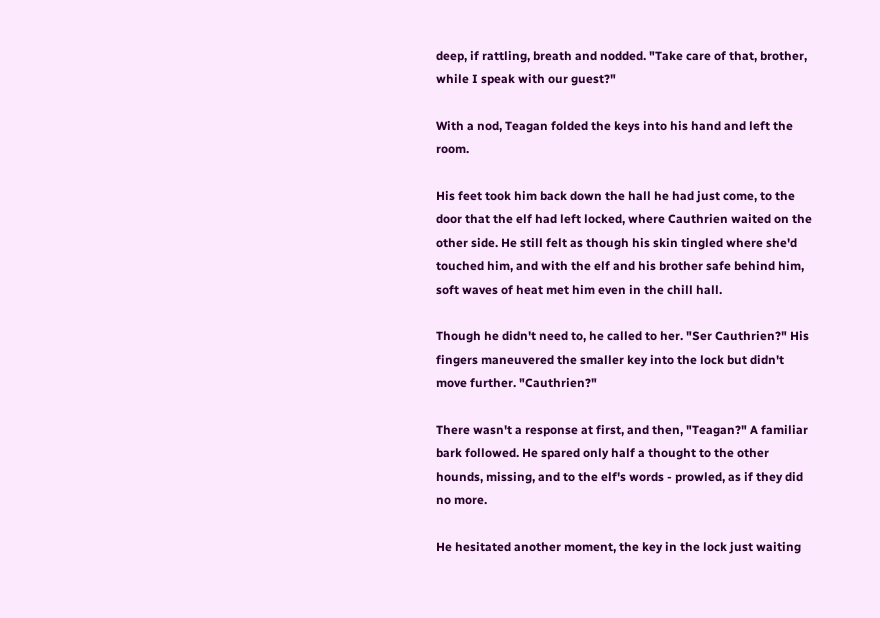deep, if rattling, breath and nodded. "Take care of that, brother, while I speak with our guest?"

With a nod, Teagan folded the keys into his hand and left the room.

His feet took him back down the hall he had just come, to the door that the elf had left locked, where Cauthrien waited on the other side. He still felt as though his skin tingled where she'd touched him, and with the elf and his brother safe behind him, soft waves of heat met him even in the chill hall.

Though he didn't need to, he called to her. "Ser Cauthrien?" His fingers maneuvered the smaller key into the lock but didn't move further. "Cauthrien?"

There wasn't a response at first, and then, "Teagan?" A familiar bark followed. He spared only half a thought to the other hounds, missing, and to the elf's words - prowled, as if they did no more.

He hesitated another moment, the key in the lock just waiting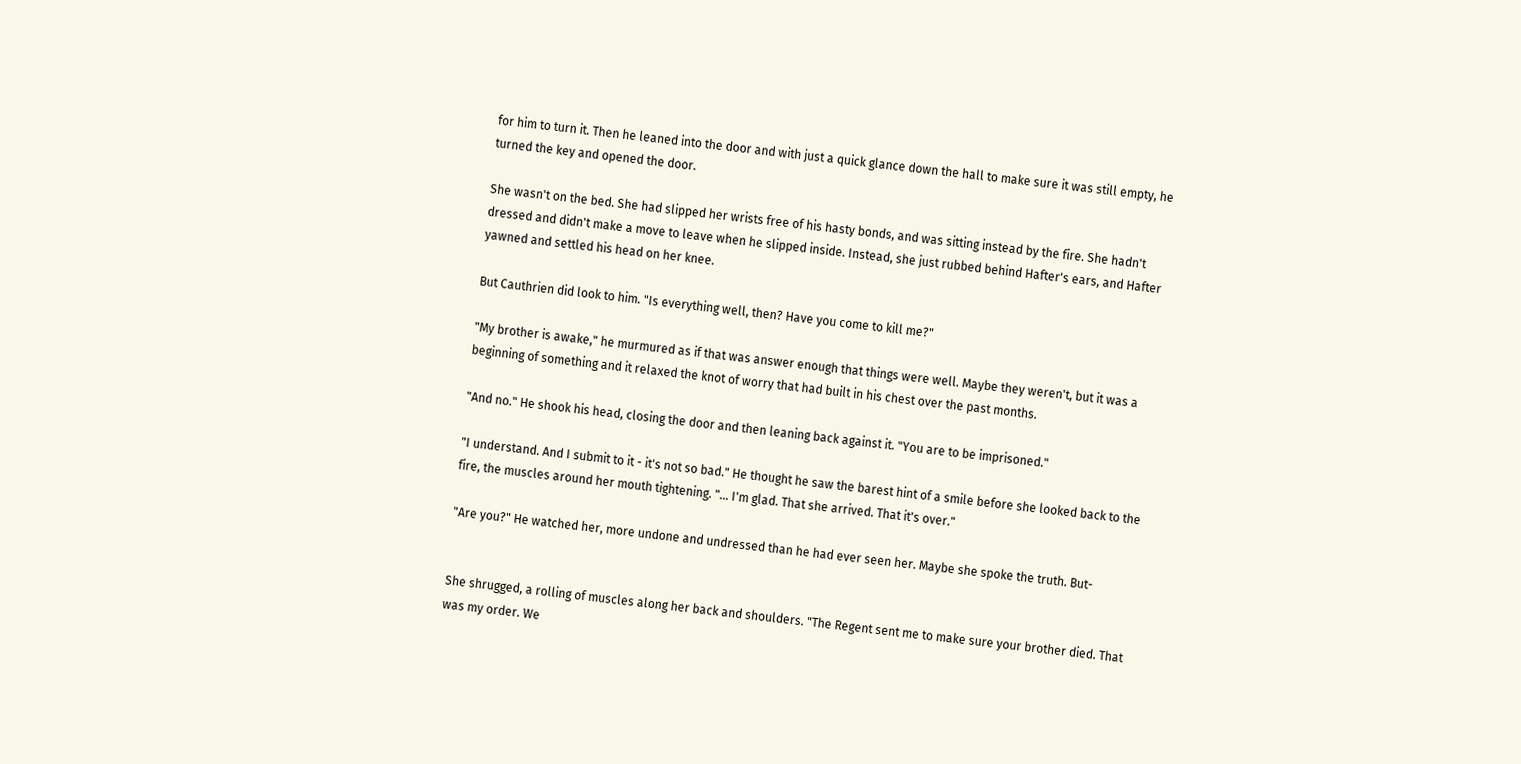for him to turn it. Then he leaned into the door and with just a quick glance down the hall to make sure it was still empty, he turned the key and opened the door.

She wasn't on the bed. She had slipped her wrists free of his hasty bonds, and was sitting instead by the fire. She hadn't dressed and didn't make a move to leave when he slipped inside. Instead, she just rubbed behind Hafter's ears, and Hafter yawned and settled his head on her knee.

But Cauthrien did look to him. "Is everything well, then? Have you come to kill me?"

"My brother is awake," he murmured as if that was answer enough that things were well. Maybe they weren't, but it was a beginning of something and it relaxed the knot of worry that had built in his chest over the past months.

"And no." He shook his head, closing the door and then leaning back against it. "You are to be imprisoned."

"I understand. And I submit to it - it's not so bad." He thought he saw the barest hint of a smile before she looked back to the fire, the muscles around her mouth tightening. "... I'm glad. That she arrived. That it's over."

"Are you?" He watched her, more undone and undressed than he had ever seen her. Maybe she spoke the truth. But-


She shrugged, a rolling of muscles along her back and shoulders. "The Regent sent me to make sure your brother died. That was my order. We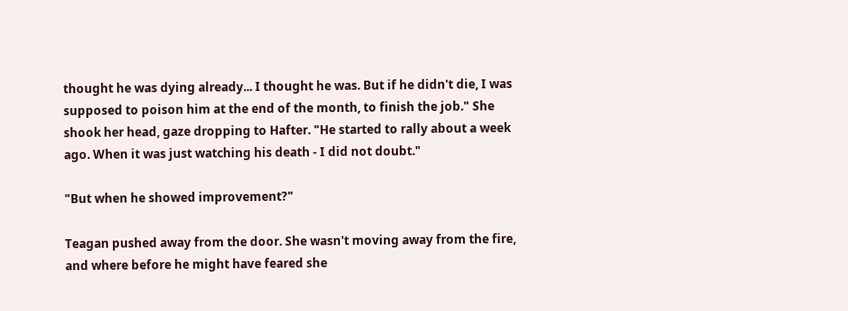thought he was dying already... I thought he was. But if he didn't die, I was supposed to poison him at the end of the month, to finish the job." She shook her head, gaze dropping to Hafter. "He started to rally about a week ago. When it was just watching his death - I did not doubt."

"But when he showed improvement?"

Teagan pushed away from the door. She wasn't moving away from the fire, and where before he might have feared she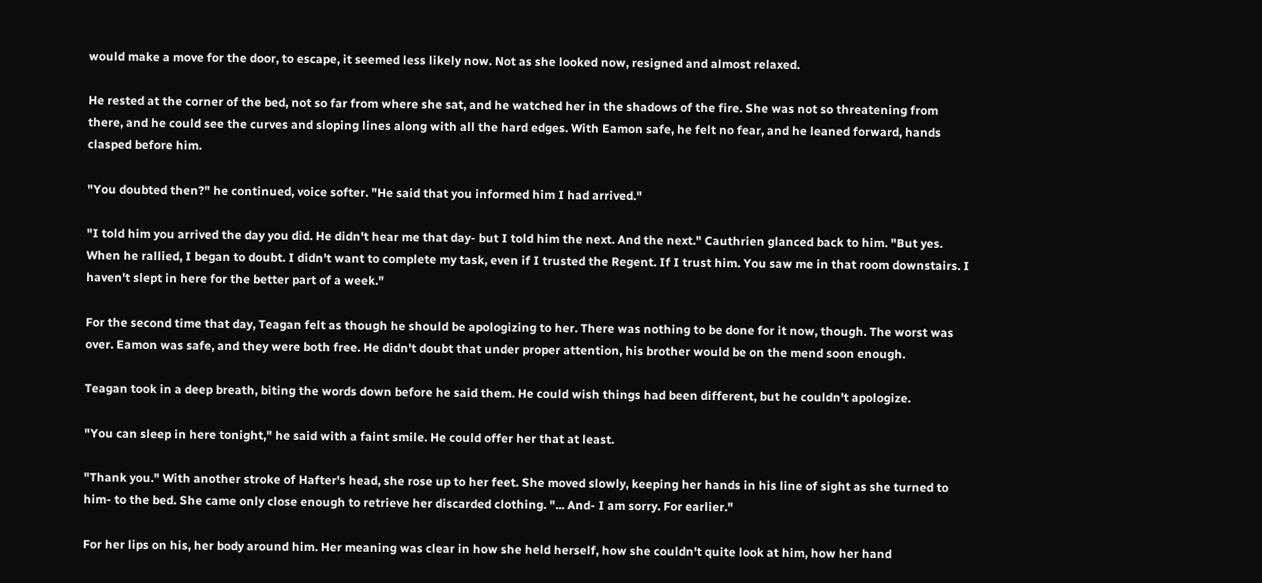would make a move for the door, to escape, it seemed less likely now. Not as she looked now, resigned and almost relaxed.

He rested at the corner of the bed, not so far from where she sat, and he watched her in the shadows of the fire. She was not so threatening from there, and he could see the curves and sloping lines along with all the hard edges. With Eamon safe, he felt no fear, and he leaned forward, hands clasped before him.

"You doubted then?" he continued, voice softer. "He said that you informed him I had arrived."

"I told him you arrived the day you did. He didn't hear me that day- but I told him the next. And the next." Cauthrien glanced back to him. "But yes. When he rallied, I began to doubt. I didn't want to complete my task, even if I trusted the Regent. If I trust him. You saw me in that room downstairs. I haven't slept in here for the better part of a week."

For the second time that day, Teagan felt as though he should be apologizing to her. There was nothing to be done for it now, though. The worst was over. Eamon was safe, and they were both free. He didn't doubt that under proper attention, his brother would be on the mend soon enough.

Teagan took in a deep breath, biting the words down before he said them. He could wish things had been different, but he couldn't apologize.

"You can sleep in here tonight," he said with a faint smile. He could offer her that at least.

"Thank you." With another stroke of Hafter's head, she rose up to her feet. She moved slowly, keeping her hands in his line of sight as she turned to him- to the bed. She came only close enough to retrieve her discarded clothing. "... And- I am sorry. For earlier."

For her lips on his, her body around him. Her meaning was clear in how she held herself, how she couldn't quite look at him, how her hand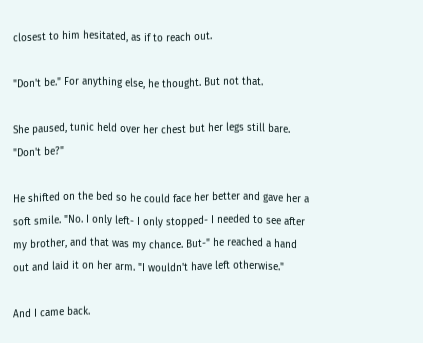closest to him hesitated, as if to reach out.

"Don't be." For anything else, he thought. But not that.

She paused, tunic held over her chest but her legs still bare. "Don't be?"

He shifted on the bed so he could face her better and gave her a soft smile. "No. I only left- I only stopped- I needed to see after my brother, and that was my chance. But-" he reached a hand out and laid it on her arm. "I wouldn't have left otherwise."

And I came back.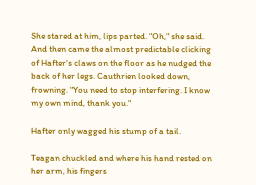She stared at him, lips parted. "Oh," she said. And then came the almost predictable clicking of Hafter's claws on the floor as he nudged the back of her legs. Cauthrien looked down, frowning. "You need to stop interfering. I know my own mind, thank you."

Hafter only wagged his stump of a tail.

Teagan chuckled and where his hand rested on her arm, his fingers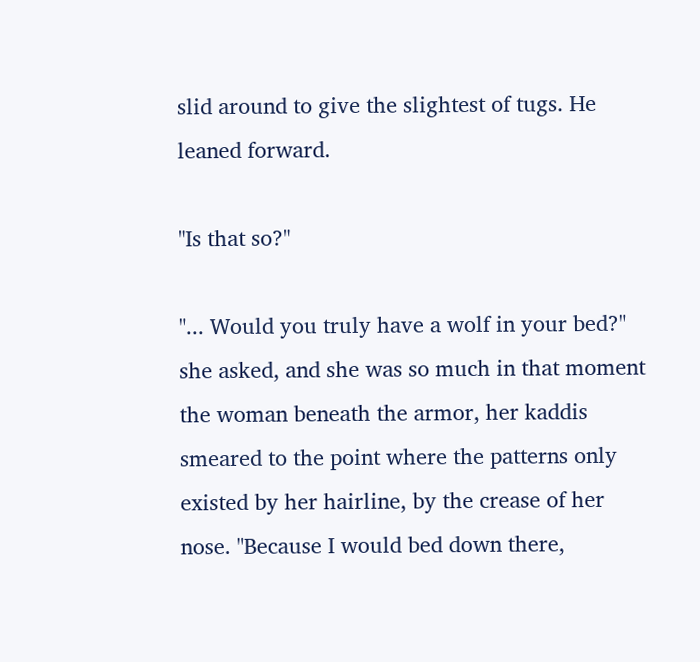slid around to give the slightest of tugs. He leaned forward.

"Is that so?"

"... Would you truly have a wolf in your bed?" she asked, and she was so much in that moment the woman beneath the armor, her kaddis smeared to the point where the patterns only existed by her hairline, by the crease of her nose. "Because I would bed down there,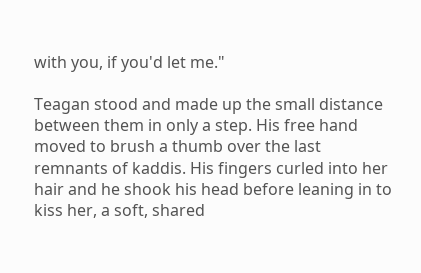with you, if you'd let me."

Teagan stood and made up the small distance between them in only a step. His free hand moved to brush a thumb over the last remnants of kaddis. His fingers curled into her hair and he shook his head before leaning in to kiss her, a soft, shared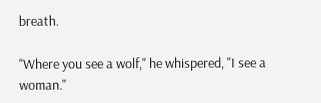breath.

"Where you see a wolf," he whispered, "I see a woman."